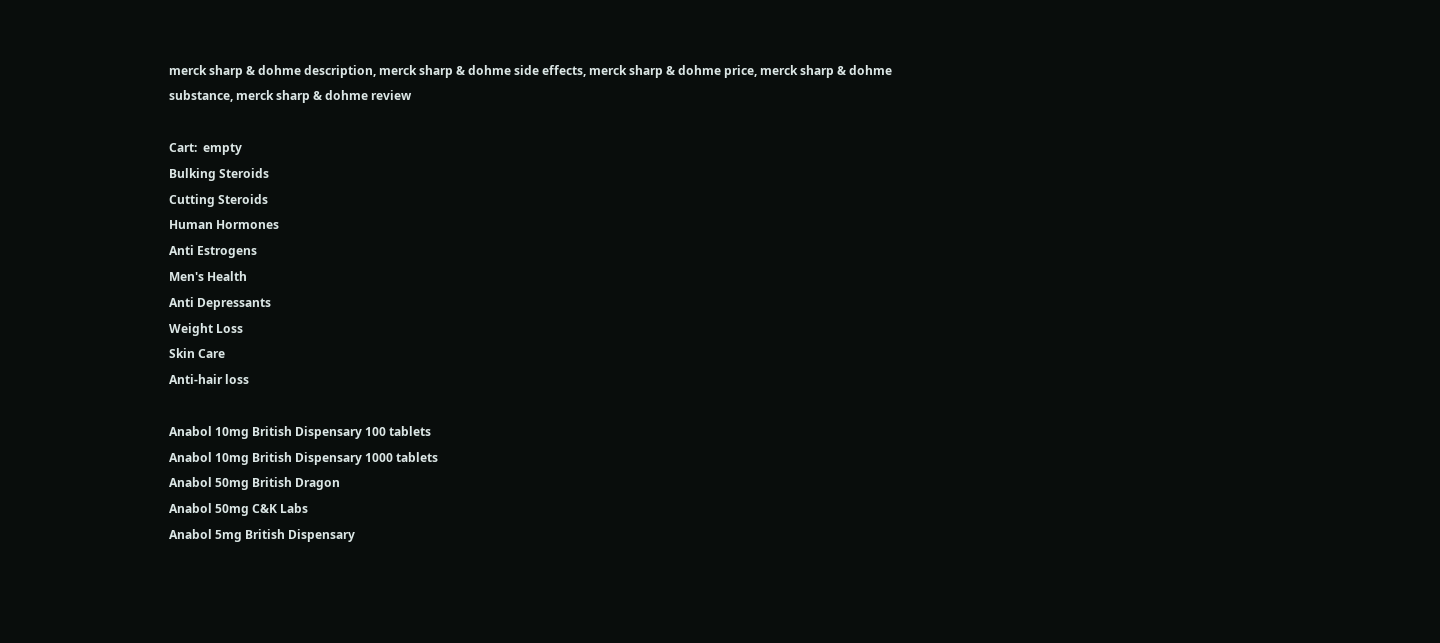merck sharp & dohme description, merck sharp & dohme side effects, merck sharp & dohme price, merck sharp & dohme substance, merck sharp & dohme review

Cart:  empty
Bulking Steroids
Cutting Steroids
Human Hormones
Anti Estrogens
Men's Health
Anti Depressants
Weight Loss
Skin Care
Anti-hair loss

Anabol 10mg British Dispensary 100 tablets
Anabol 10mg British Dispensary 1000 tablets
Anabol 50mg British Dragon
Anabol 50mg C&K Labs
Anabol 5mg British Dispensary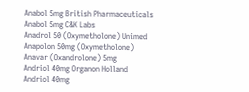Anabol 5mg British Pharmaceuticals
Anabol 5mg C&K Labs
Anadrol 50 (Oxymetholone) Unimed
Anapolon 50mg (Oxymetholone)
Anavar (Oxandrolone) 5mg
Andriol 40mg Organon Holland
Andriol 40mg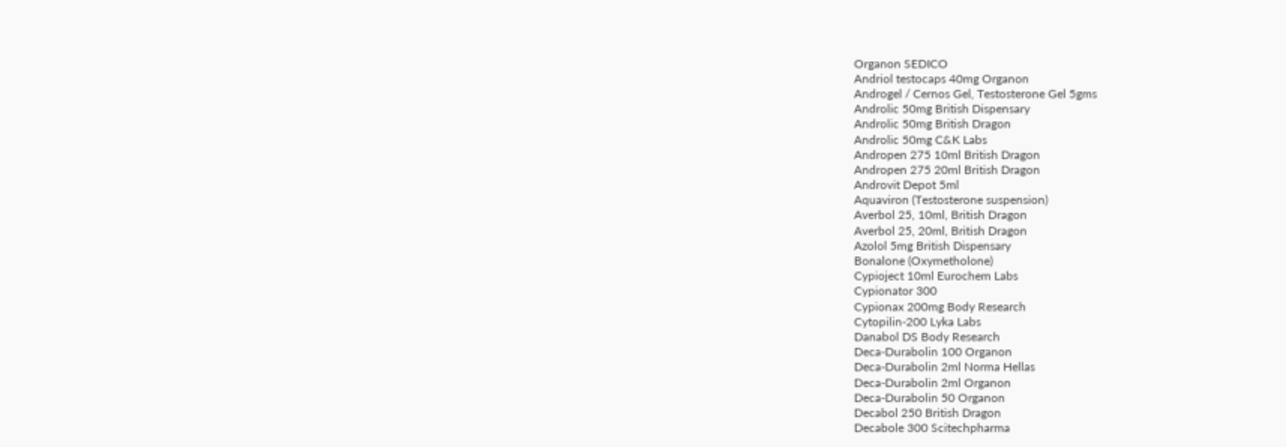Organon SEDICO
Andriol testocaps 40mg Organon
Androgel / Cernos Gel, Testosterone Gel 5gms
Androlic 50mg British Dispensary
Androlic 50mg British Dragon
Androlic 50mg C&K Labs
Andropen 275 10ml British Dragon
Andropen 275 20ml British Dragon
Androvit Depot 5ml
Aquaviron (Testosterone suspension)
Averbol 25, 10ml, British Dragon
Averbol 25, 20ml, British Dragon
Azolol 5mg British Dispensary
Bonalone (Oxymetholone)
Cypioject 10ml Eurochem Labs
Cypionator 300
Cypionax 200mg Body Research
Cytopilin-200 Lyka Labs
Danabol DS Body Research
Deca-Durabolin 100 Organon
Deca-Durabolin 2ml Norma Hellas
Deca-Durabolin 2ml Organon
Deca-Durabolin 50 Organon
Decabol 250 British Dragon
Decabole 300 Scitechpharma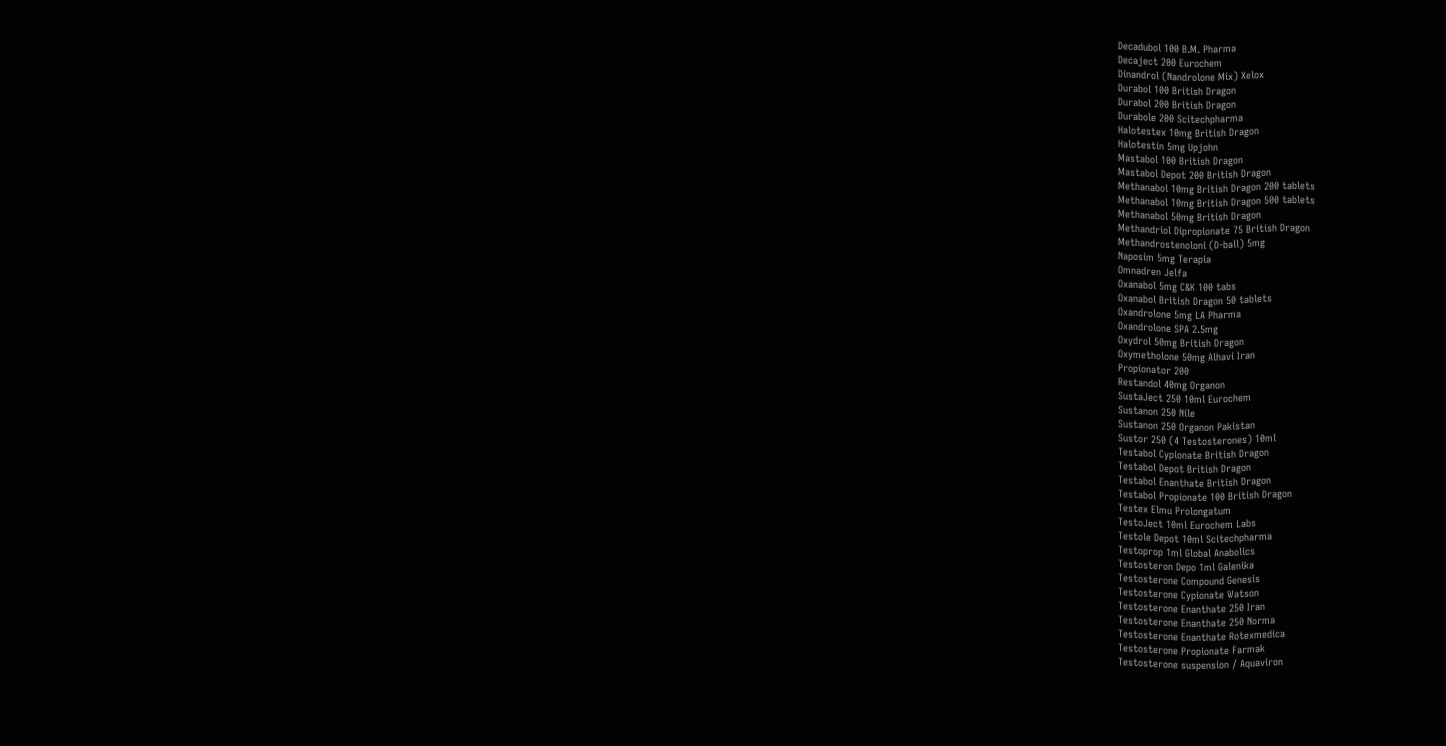Decadubol 100 B.M. Pharma
Decaject 200 Eurochem
Dinandrol (Nandrolone Mix) Xelox
Durabol 100 British Dragon
Durabol 200 British Dragon
Durabole 200 Scitechpharma
Halotestex 10mg British Dragon
Halotestin 5mg Upjohn
Mastabol 100 British Dragon
Mastabol Depot 200 British Dragon
Methanabol 10mg British Dragon 200 tablets
Methanabol 10mg British Dragon 500 tablets
Methanabol 50mg British Dragon
Methandriol Dipropionate 75 British Dragon
Methandrostenoloni (D-ball) 5mg
Naposim 5mg Terapia
Omnadren Jelfa
Oxanabol 5mg C&K 100 tabs
Oxanabol British Dragon 50 tablets
Oxandrolone 5mg LA Pharma
Oxandrolone SPA 2.5mg
Oxydrol 50mg British Dragon
Oxymetholone 50mg Alhavi Iran
Propionator 200
Restandol 40mg Organon
SustaJect 250 10ml Eurochem
Sustanon 250 Nile
Sustanon 250 Organon Pakistan
Sustor 250 (4 Testosterones) 10ml
Testabol Cypionate British Dragon
Testabol Depot British Dragon
Testabol Enanthate British Dragon
Testabol Propionate 100 British Dragon
Testex Elmu Prolongatum
TestoJect 10ml Eurochem Labs
Testole Depot 10ml Scitechpharma
Testoprop 1ml Global Anabolics
Testosteron Depo 1ml Galenika
Testosterone Compound Genesis
Testosterone Cypionate Watson
Testosterone Enanthate 250 Iran
Testosterone Enanthate 250 Norma
Testosterone Enanthate Rotexmedica
Testosterone Propionate Farmak
Testosterone suspension / Aquaviron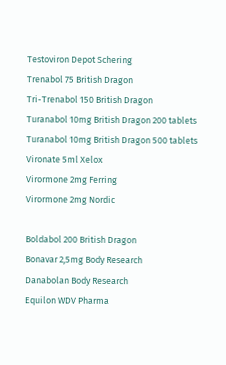Testoviron Depot Schering
Trenabol 75 British Dragon
Tri-Trenabol 150 British Dragon
Turanabol 10mg British Dragon 200 tablets
Turanabol 10mg British Dragon 500 tablets
Vironate 5ml Xelox
Virormone 2mg Ferring
Virormone 2mg Nordic

Boldabol 200 British Dragon
Bonavar 2,5mg Body Research
Danabolan Body Research
Equilon WDV Pharma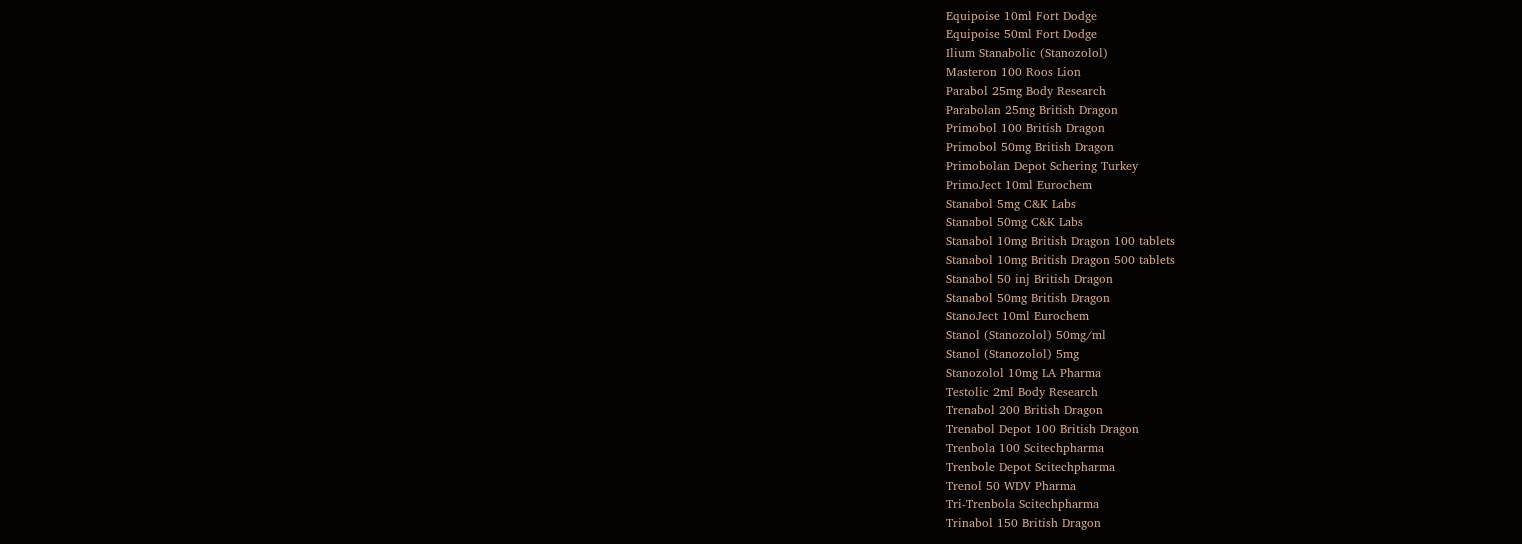Equipoise 10ml Fort Dodge
Equipoise 50ml Fort Dodge
Ilium Stanabolic (Stanozolol)
Masteron 100 Roos Lion
Parabol 25mg Body Research
Parabolan 25mg British Dragon
Primobol 100 British Dragon
Primobol 50mg British Dragon
Primobolan Depot Schering Turkey
PrimoJect 10ml Eurochem
Stanabol 5mg C&K Labs
Stanabol 50mg C&K Labs
Stanabol 10mg British Dragon 100 tablets
Stanabol 10mg British Dragon 500 tablets
Stanabol 50 inj British Dragon
Stanabol 50mg British Dragon
StanoJect 10ml Eurochem
Stanol (Stanozolol) 50mg/ml
Stanol (Stanozolol) 5mg
Stanozolol 10mg LA Pharma
Testolic 2ml Body Research
Trenabol 200 British Dragon
Trenabol Depot 100 British Dragon
Trenbola 100 Scitechpharma
Trenbole Depot Scitechpharma
Trenol 50 WDV Pharma
Tri-Trenbola Scitechpharma
Trinabol 150 British Dragon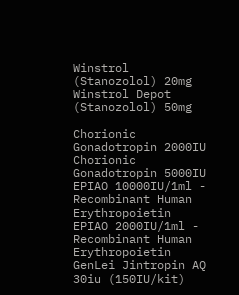Winstrol (Stanozolol) 20mg
Winstrol Depot (Stanozolol) 50mg

Chorionic Gonadotropin 2000IU
Chorionic Gonadotropin 5000IU
EPIAO 10000IU/1ml - Recombinant Human Erythropoietin
EPIAO 2000IU/1ml - Recombinant Human Erythropoietin
GenLei Jintropin AQ 30iu (150IU/kit)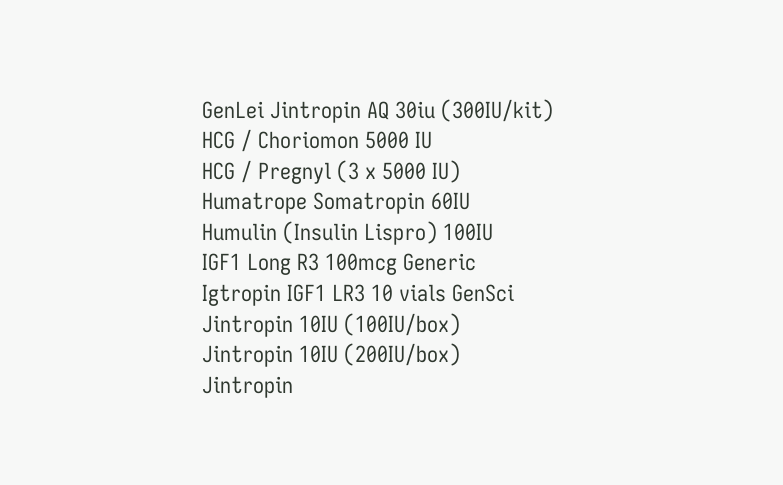GenLei Jintropin AQ 30iu (300IU/kit)
HCG / Choriomon 5000 IU
HCG / Pregnyl (3 x 5000 IU)
Humatrope Somatropin 60IU
Humulin (Insulin Lispro) 100IU
IGF1 Long R3 100mcg Generic
Igtropin IGF1 LR3 10 vials GenSci
Jintropin 10IU (100IU/box)
Jintropin 10IU (200IU/box)
Jintropin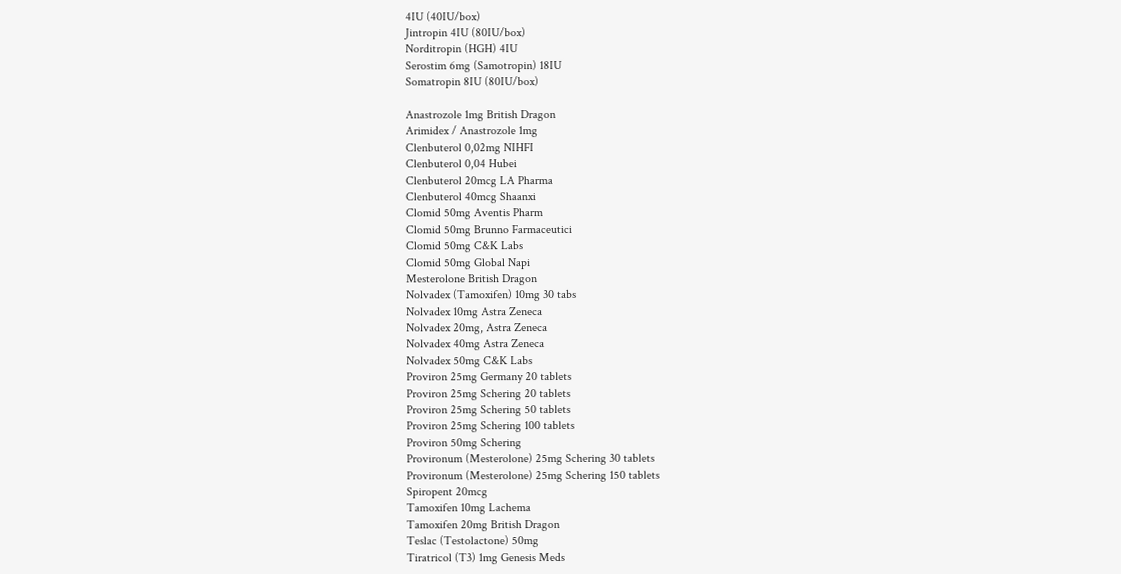4IU (40IU/box)
Jintropin 4IU (80IU/box)
Norditropin (HGH) 4IU
Serostim 6mg (Samotropin) 18IU
Somatropin 8IU (80IU/box)

Anastrozole 1mg British Dragon
Arimidex / Anastrozole 1mg
Clenbuterol 0,02mg NIHFI
Clenbuterol 0,04 Hubei
Clenbuterol 20mcg LA Pharma
Clenbuterol 40mcg Shaanxi
Clomid 50mg Aventis Pharm
Clomid 50mg Brunno Farmaceutici
Clomid 50mg C&K Labs
Clomid 50mg Global Napi
Mesterolone British Dragon
Nolvadex (Tamoxifen) 10mg 30 tabs
Nolvadex 10mg Astra Zeneca
Nolvadex 20mg, Astra Zeneca
Nolvadex 40mg Astra Zeneca
Nolvadex 50mg C&K Labs
Proviron 25mg Germany 20 tablets
Proviron 25mg Schering 20 tablets
Proviron 25mg Schering 50 tablets
Proviron 25mg Schering 100 tablets
Proviron 50mg Schering
Provironum (Mesterolone) 25mg Schering 30 tablets
Provironum (Mesterolone) 25mg Schering 150 tablets
Spiropent 20mcg
Tamoxifen 10mg Lachema
Tamoxifen 20mg British Dragon
Teslac (Testolactone) 50mg
Tiratricol (T3) 1mg Genesis Meds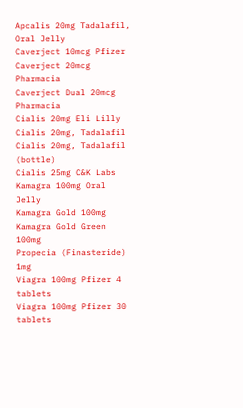Apcalis 20mg Tadalafil, Oral Jelly
Caverject 10mcg Pfizer
Caverject 20mcg Pharmacia
Caverject Dual 20mcg Pharmacia
Cialis 20mg Eli Lilly
Cialis 20mg, Tadalafil
Cialis 20mg, Tadalafil (bottle)
Cialis 25mg C&K Labs
Kamagra 100mg Oral Jelly
Kamagra Gold 100mg
Kamagra Gold Green 100mg
Propecia (Finasteride) 1mg
Viagra 100mg Pfizer 4 tablets
Viagra 100mg Pfizer 30 tablets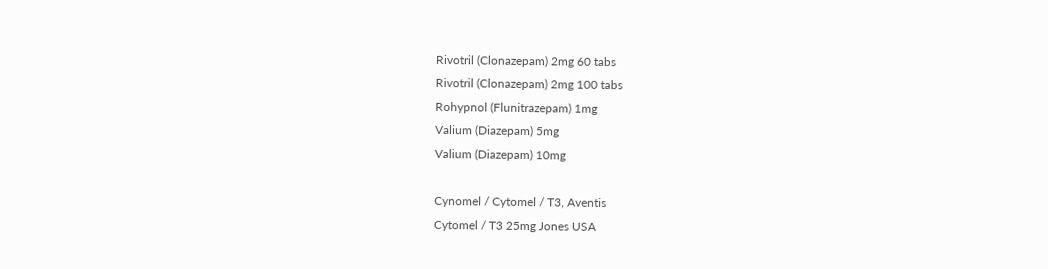Rivotril (Clonazepam) 2mg 60 tabs
Rivotril (Clonazepam) 2mg 100 tabs
Rohypnol (Flunitrazepam) 1mg
Valium (Diazepam) 5mg
Valium (Diazepam) 10mg

Cynomel / Cytomel / T3, Aventis
Cytomel / T3 25mg Jones USA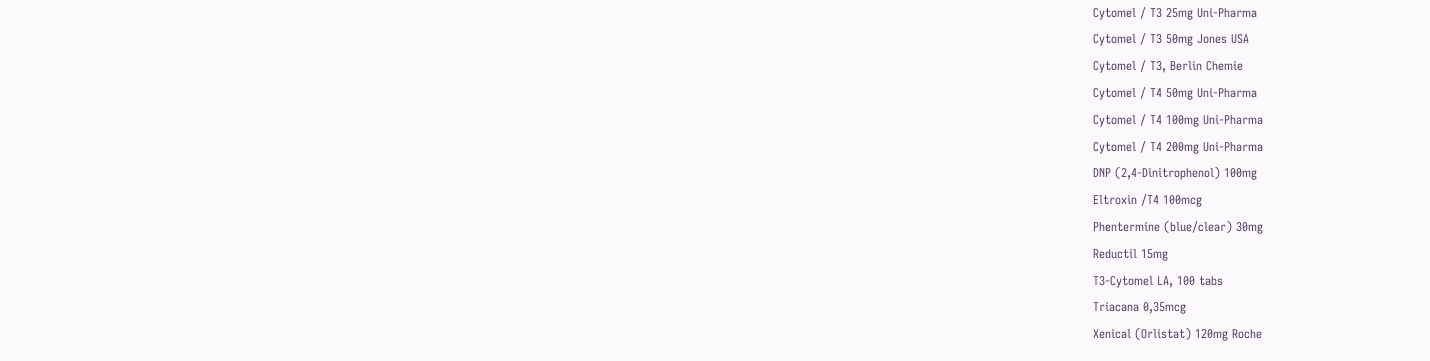Cytomel / T3 25mg Uni-Pharma
Cytomel / T3 50mg Jones USA
Cytomel / T3, Berlin Chemie
Cytomel / T4 50mg Uni-Pharma
Cytomel / T4 100mg Uni-Pharma
Cytomel / T4 200mg Uni-Pharma
DNP (2,4-Dinitrophenol) 100mg
Eltroxin /T4 100mcg
Phentermine (blue/clear) 30mg
Reductil 15mg
T3-Cytomel LA, 100 tabs
Triacana 0,35mcg
Xenical (Orlistat) 120mg Roche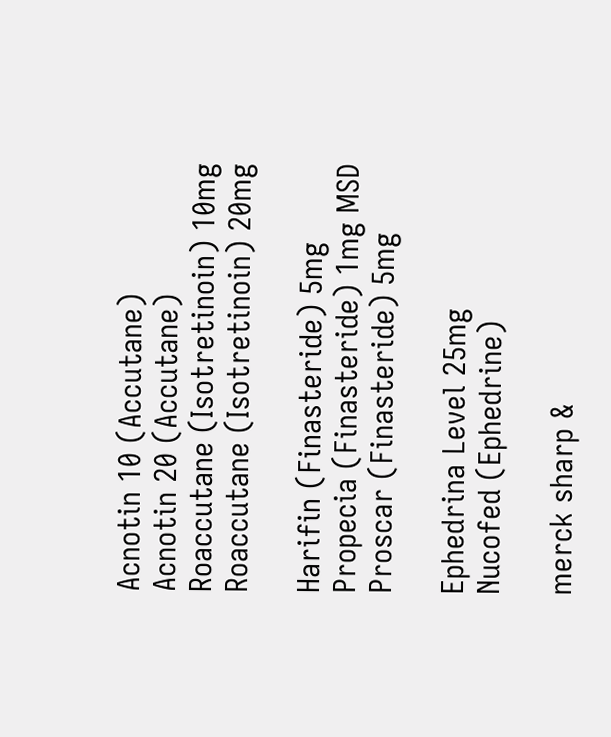Acnotin 10 (Accutane)
Acnotin 20 (Accutane)
Roaccutane (Isotretinoin) 10mg
Roaccutane (Isotretinoin) 20mg

Harifin (Finasteride) 5mg
Propecia (Finasteride) 1mg MSD
Proscar (Finasteride) 5mg

Ephedrina Level 25mg
Nucofed (Ephedrine)

merck sharp &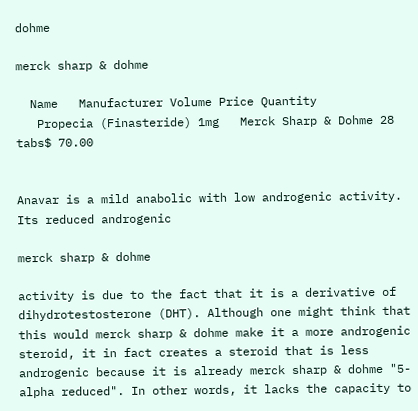dohme

merck sharp & dohme

  Name   Manufacturer Volume Price Quantity
   Propecia (Finasteride) 1mg   Merck Sharp & Dohme 28 tabs$ 70.00


Anavar is a mild anabolic with low androgenic activity. Its reduced androgenic

merck sharp & dohme

activity is due to the fact that it is a derivative of dihydrotestosterone (DHT). Although one might think that this would merck sharp & dohme make it a more androgenic steroid, it in fact creates a steroid that is less androgenic because it is already merck sharp & dohme "5-alpha reduced". In other words, it lacks the capacity to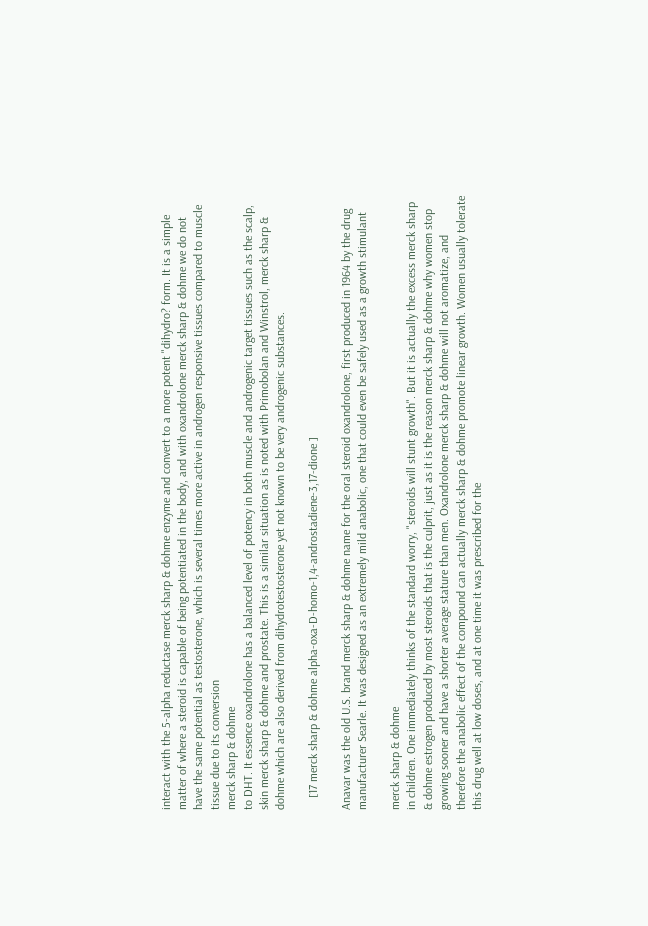interact with the 5-alpha reductase merck sharp & dohme enzyme and convert to a more potent "dihydro? form. It is a simple matter of where a steroid is capable of being potentiated in the body, and with oxandrolone merck sharp & dohme we do not have the same potential as testosterone, which is several times more active in androgen responsive tissues compared to muscle tissue due to its conversion
merck sharp & dohme
to DHT. It essence oxandrolone has a balanced level of potency in both muscle and androgenic target tissues such as the scalp, skin merck sharp & dohme and prostate. This is a similar situation as is noted with Primobolan and Winstrol, merck sharp & dohme which are also derived from dihydrotestosterone yet not known to be very androgenic substances.

    [17 merck sharp & dohme alpha-oxa-D-homo-1,4-androstadiene-3,17-dione ]

Anavar was the old U.S. brand merck sharp & dohme name for the oral steroid oxandrolone, first produced in 1964 by the drug manufacturer Searle. It was designed as an extremely mild anabolic, one that could even be safely used as a growth stimulant

merck sharp & dohme
in children. One immediately thinks of the standard worry, "steroids will stunt growth". But it is actually the excess merck sharp & dohme estrogen produced by most steroids that is the culprit, just as it is the reason merck sharp & dohme why women stop growing sooner and have a shorter average stature than men. Oxandrolone merck sharp & dohme will not aromatize, and therefore the anabolic effect of the compound can actually merck sharp & dohme promote linear growth. Women usually tolerate this drug well at low doses, and at one time it was prescribed for the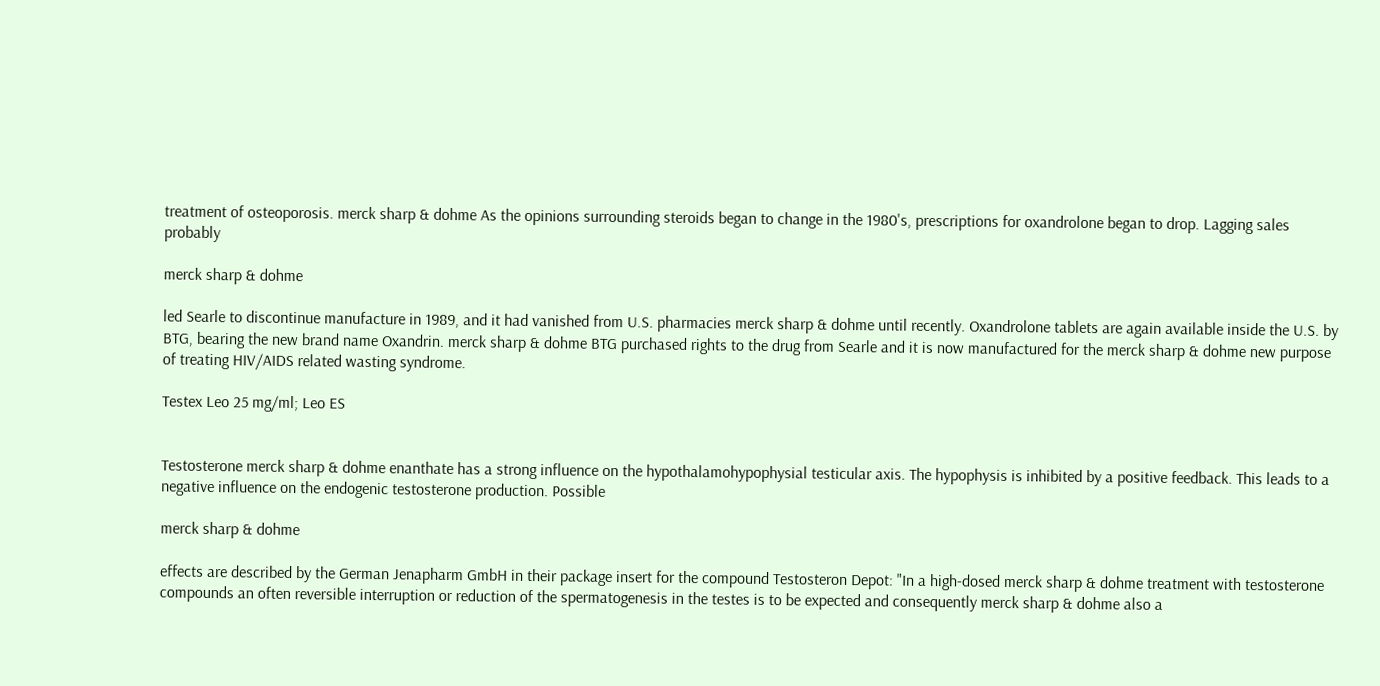treatment of osteoporosis. merck sharp & dohme As the opinions surrounding steroids began to change in the 1980's, prescriptions for oxandrolone began to drop. Lagging sales probably

merck sharp & dohme

led Searle to discontinue manufacture in 1989, and it had vanished from U.S. pharmacies merck sharp & dohme until recently. Oxandrolone tablets are again available inside the U.S. by BTG, bearing the new brand name Oxandrin. merck sharp & dohme BTG purchased rights to the drug from Searle and it is now manufactured for the merck sharp & dohme new purpose of treating HIV/AIDS related wasting syndrome.

Testex Leo 25 mg/ml; Leo ES


Testosterone merck sharp & dohme enanthate has a strong influence on the hypothalamohypophysial testicular axis. The hypophysis is inhibited by a positive feedback. This leads to a negative influence on the endogenic testosterone production. Possible

merck sharp & dohme

effects are described by the German Jenapharm GmbH in their package insert for the compound Testosteron Depot: "In a high-dosed merck sharp & dohme treatment with testosterone compounds an often reversible interruption or reduction of the spermatogenesis in the testes is to be expected and consequently merck sharp & dohme also a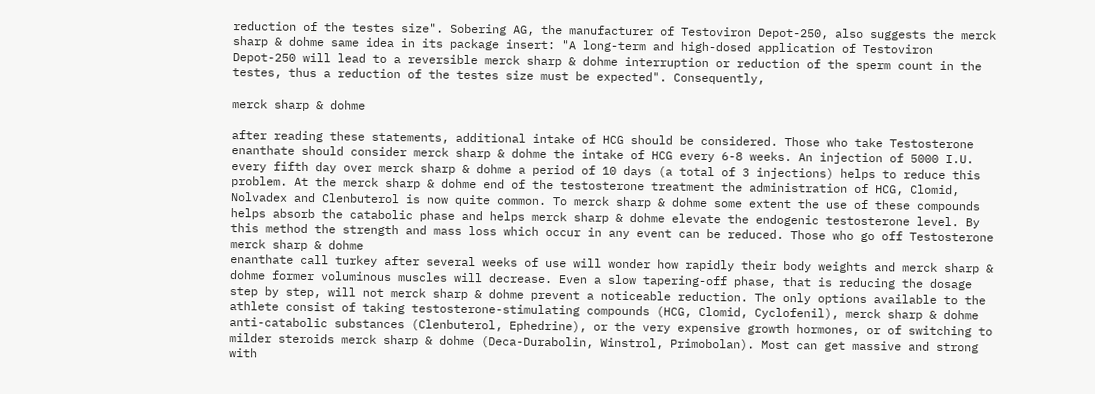reduction of the testes size". Sobering AG, the manufacturer of Testoviron Depot-250, also suggests the merck sharp & dohme same idea in its package insert: "A long-term and high-dosed application of Testoviron Depot-250 will lead to a reversible merck sharp & dohme interruption or reduction of the sperm count in the testes, thus a reduction of the testes size must be expected". Consequently,

merck sharp & dohme

after reading these statements, additional intake of HCG should be considered. Those who take Testosterone enanthate should consider merck sharp & dohme the intake of HCG every 6-8 weeks. An injection of 5000 I.U. every fifth day over merck sharp & dohme a period of 10 days (a total of 3 injections) helps to reduce this problem. At the merck sharp & dohme end of the testosterone treatment the administration of HCG, Clomid, Nolvadex and Clenbuterol is now quite common. To merck sharp & dohme some extent the use of these compounds helps absorb the catabolic phase and helps merck sharp & dohme elevate the endogenic testosterone level. By this method the strength and mass loss which occur in any event can be reduced. Those who go off Testosterone
merck sharp & dohme
enanthate call turkey after several weeks of use will wonder how rapidly their body weights and merck sharp & dohme former voluminous muscles will decrease. Even a slow tapering-off phase, that is reducing the dosage step by step, will not merck sharp & dohme prevent a noticeable reduction. The only options available to the athlete consist of taking testosterone-stimulating compounds (HCG, Clomid, Cyclofenil), merck sharp & dohme anti-catabolic substances (Clenbuterol, Ephedrine), or the very expensive growth hormones, or of switching to milder steroids merck sharp & dohme (Deca-Durabolin, Winstrol, Primobolan). Most can get massive and strong with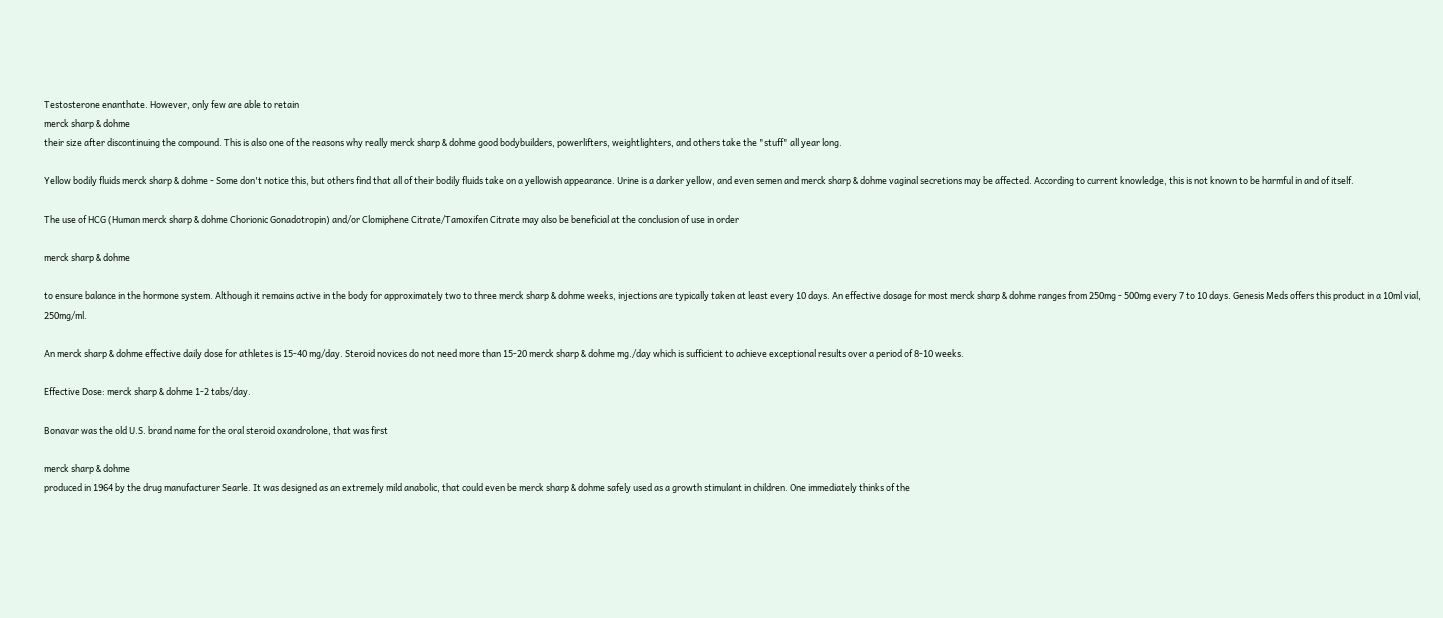Testosterone enanthate. However, only few are able to retain
merck sharp & dohme
their size after discontinuing the compound. This is also one of the reasons why really merck sharp & dohme good bodybuilders, powerlifters, weightlighters, and others take the "stuff" all year long.

Yellow bodily fluids merck sharp & dohme - Some don't notice this, but others find that all of their bodily fluids take on a yellowish appearance. Urine is a darker yellow, and even semen and merck sharp & dohme vaginal secretions may be affected. According to current knowledge, this is not known to be harmful in and of itself.

The use of HCG (Human merck sharp & dohme Chorionic Gonadotropin) and/or Clomiphene Citrate/Tamoxifen Citrate may also be beneficial at the conclusion of use in order

merck sharp & dohme

to ensure balance in the hormone system. Although it remains active in the body for approximately two to three merck sharp & dohme weeks, injections are typically taken at least every 10 days. An effective dosage for most merck sharp & dohme ranges from 250mg - 500mg every 7 to 10 days. Genesis Meds offers this product in a 10ml vial, 250mg/ml.

An merck sharp & dohme effective daily dose for athletes is 15-40 mg/day. Steroid novices do not need more than 15-20 merck sharp & dohme mg./day which is sufficient to achieve exceptional results over a period of 8-10 weeks.

Effective Dose: merck sharp & dohme 1-2 tabs/day.

Bonavar was the old U.S. brand name for the oral steroid oxandrolone, that was first

merck sharp & dohme
produced in 1964 by the drug manufacturer Searle. It was designed as an extremely mild anabolic, that could even be merck sharp & dohme safely used as a growth stimulant in children. One immediately thinks of the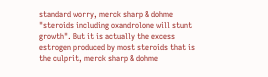standard worry, merck sharp & dohme "steroids including oxandrolone will stunt growth". But it is actually the excess estrogen produced by most steroids that is the culprit, merck sharp & dohme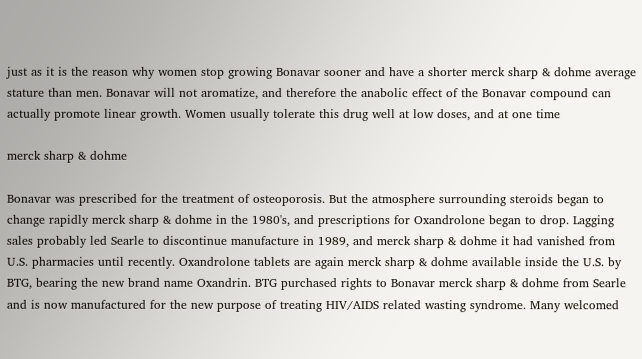just as it is the reason why women stop growing Bonavar sooner and have a shorter merck sharp & dohme average stature than men. Bonavar will not aromatize, and therefore the anabolic effect of the Bonavar compound can actually promote linear growth. Women usually tolerate this drug well at low doses, and at one time

merck sharp & dohme

Bonavar was prescribed for the treatment of osteoporosis. But the atmosphere surrounding steroids began to change rapidly merck sharp & dohme in the 1980's, and prescriptions for Oxandrolone began to drop. Lagging sales probably led Searle to discontinue manufacture in 1989, and merck sharp & dohme it had vanished from U.S. pharmacies until recently. Oxandrolone tablets are again merck sharp & dohme available inside the U.S. by BTG, bearing the new brand name Oxandrin. BTG purchased rights to Bonavar merck sharp & dohme from Searle and is now manufactured for the new purpose of treating HIV/AIDS related wasting syndrome. Many welcomed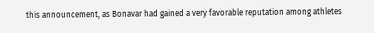this announcement, as Bonavar had gained a very favorable reputation among athletes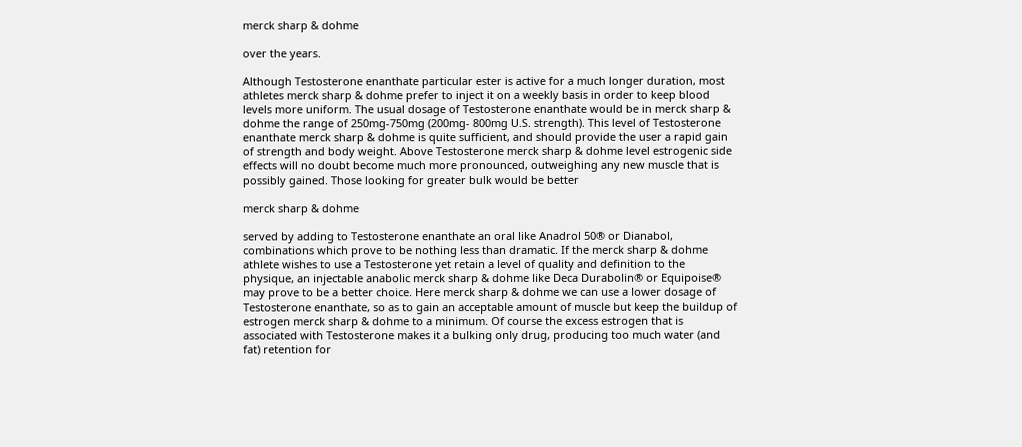merck sharp & dohme

over the years.

Although Testosterone enanthate particular ester is active for a much longer duration, most athletes merck sharp & dohme prefer to inject it on a weekly basis in order to keep blood levels more uniform. The usual dosage of Testosterone enanthate would be in merck sharp & dohme the range of 250mg-750mg (200mg- 800mg U.S. strength). This level of Testosterone enanthate merck sharp & dohme is quite sufficient, and should provide the user a rapid gain of strength and body weight. Above Testosterone merck sharp & dohme level estrogenic side effects will no doubt become much more pronounced, outweighing any new muscle that is possibly gained. Those looking for greater bulk would be better

merck sharp & dohme

served by adding to Testosterone enanthate an oral like Anadrol 50® or Dianabol, combinations which prove to be nothing less than dramatic. If the merck sharp & dohme athlete wishes to use a Testosterone yet retain a level of quality and definition to the physique, an injectable anabolic merck sharp & dohme like Deca Durabolin® or Equipoise® may prove to be a better choice. Here merck sharp & dohme we can use a lower dosage of Testosterone enanthate, so as to gain an acceptable amount of muscle but keep the buildup of estrogen merck sharp & dohme to a minimum. Of course the excess estrogen that is associated with Testosterone makes it a bulking only drug, producing too much water (and fat) retention for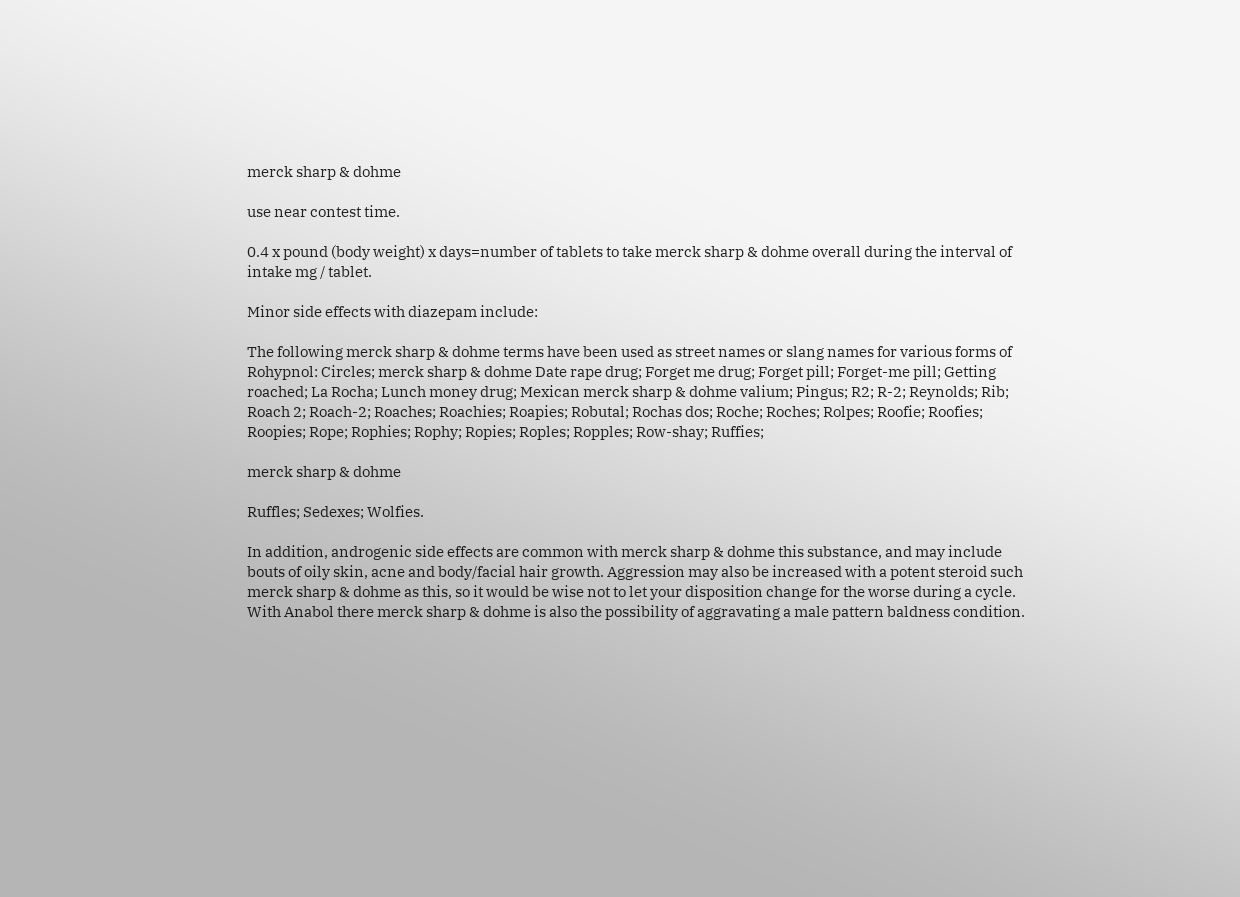merck sharp & dohme

use near contest time.

0.4 x pound (body weight) x days=number of tablets to take merck sharp & dohme overall during the interval of intake mg / tablet.

Minor side effects with diazepam include:

The following merck sharp & dohme terms have been used as street names or slang names for various forms of Rohypnol: Circles; merck sharp & dohme Date rape drug; Forget me drug; Forget pill; Forget-me pill; Getting roached; La Rocha; Lunch money drug; Mexican merck sharp & dohme valium; Pingus; R2; R-2; Reynolds; Rib; Roach 2; Roach-2; Roaches; Roachies; Roapies; Robutal; Rochas dos; Roche; Roches; Rolpes; Roofie; Roofies; Roopies; Rope; Rophies; Rophy; Ropies; Roples; Ropples; Row-shay; Ruffies;

merck sharp & dohme

Ruffles; Sedexes; Wolfies.

In addition, androgenic side effects are common with merck sharp & dohme this substance, and may include bouts of oily skin, acne and body/facial hair growth. Aggression may also be increased with a potent steroid such merck sharp & dohme as this, so it would be wise not to let your disposition change for the worse during a cycle. With Anabol there merck sharp & dohme is also the possibility of aggravating a male pattern baldness condition.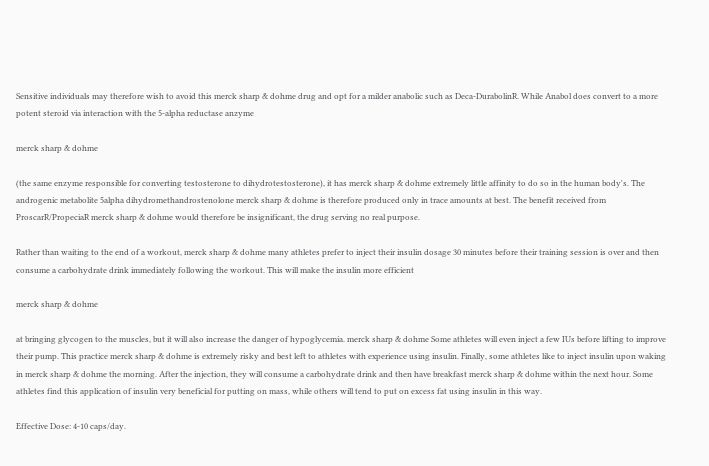Sensitive individuals may therefore wish to avoid this merck sharp & dohme drug and opt for a milder anabolic such as Deca-DurabolinR. While Anabol does convert to a more potent steroid via interaction with the 5-alpha reductase anzyme

merck sharp & dohme

(the same enzyme responsible for converting testosterone to dihydrotestosterone), it has merck sharp & dohme extremely little affinity to do so in the human body's. The androgenic metabolite 5alpha dihydromethandrostenolone merck sharp & dohme is therefore produced only in trace amounts at best. The benefit received from ProscarR/PropeciaR merck sharp & dohme would therefore be insignificant, the drug serving no real purpose.

Rather than waiting to the end of a workout, merck sharp & dohme many athletes prefer to inject their insulin dosage 30 minutes before their training session is over and then consume a carbohydrate drink immediately following the workout. This will make the insulin more efficient

merck sharp & dohme

at bringing glycogen to the muscles, but it will also increase the danger of hypoglycemia. merck sharp & dohme Some athletes will even inject a few IUs before lifting to improve their pump. This practice merck sharp & dohme is extremely risky and best left to athletes with experience using insulin. Finally, some athletes like to inject insulin upon waking in merck sharp & dohme the morning. After the injection, they will consume a carbohydrate drink and then have breakfast merck sharp & dohme within the next hour. Some athletes find this application of insulin very beneficial for putting on mass, while others will tend to put on excess fat using insulin in this way.

Effective Dose: 4-10 caps/day.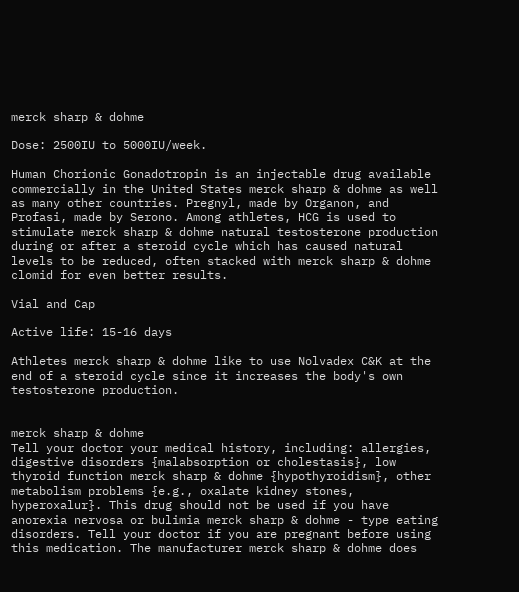merck sharp & dohme

Dose: 2500IU to 5000IU/week.

Human Chorionic Gonadotropin is an injectable drug available commercially in the United States merck sharp & dohme as well as many other countries. Pregnyl, made by Organon, and Profasi, made by Serono. Among athletes, HCG is used to stimulate merck sharp & dohme natural testosterone production during or after a steroid cycle which has caused natural levels to be reduced, often stacked with merck sharp & dohme clomid for even better results.

Vial and Cap

Active life: 15-16 days

Athletes merck sharp & dohme like to use Nolvadex C&K at the end of a steroid cycle since it increases the body's own testosterone production.


merck sharp & dohme
Tell your doctor your medical history, including: allergies, digestive disorders {malabsorption or cholestasis}, low thyroid function merck sharp & dohme {hypothyroidism}, other metabolism problems {e.g., oxalate kidney stones, hyperoxalur}. This drug should not be used if you have anorexia nervosa or bulimia merck sharp & dohme - type eating disorders. Tell your doctor if you are pregnant before using this medication. The manufacturer merck sharp & dohme does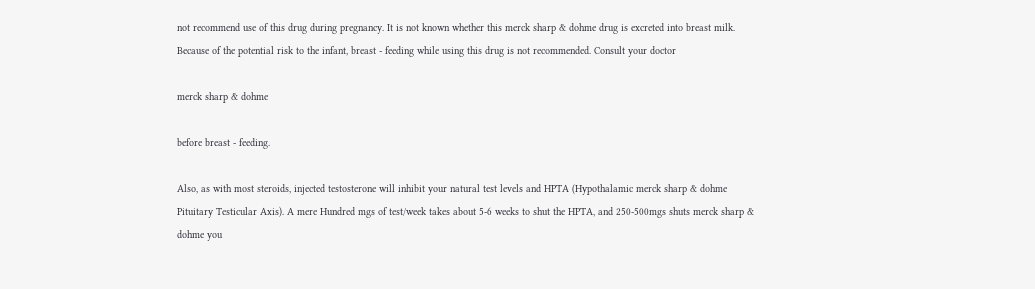not recommend use of this drug during pregnancy. It is not known whether this merck sharp & dohme drug is excreted into breast milk. Because of the potential risk to the infant, breast - feeding while using this drug is not recommended. Consult your doctor

merck sharp & dohme

before breast - feeding.

Also, as with most steroids, injected testosterone will inhibit your natural test levels and HPTA (Hypothalamic merck sharp & dohme Pituitary Testicular Axis). A mere Hundred mgs of test/week takes about 5-6 weeks to shut the HPTA, and 250-500mgs shuts merck sharp & dohme you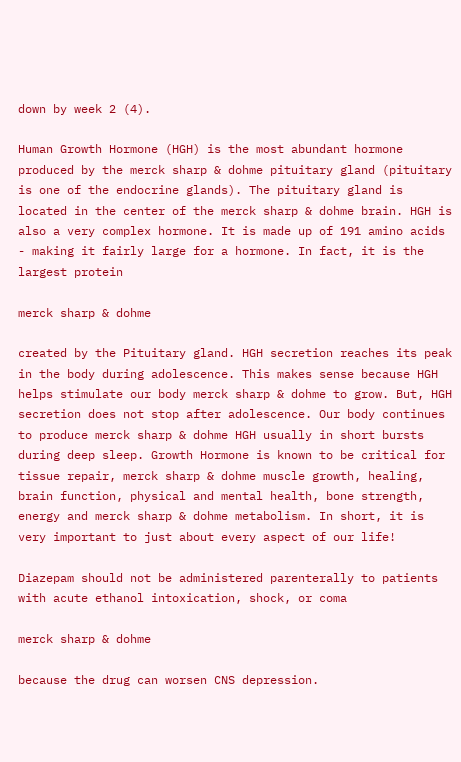down by week 2 (4).

Human Growth Hormone (HGH) is the most abundant hormone produced by the merck sharp & dohme pituitary gland (pituitary is one of the endocrine glands). The pituitary gland is located in the center of the merck sharp & dohme brain. HGH is also a very complex hormone. It is made up of 191 amino acids - making it fairly large for a hormone. In fact, it is the largest protein

merck sharp & dohme

created by the Pituitary gland. HGH secretion reaches its peak in the body during adolescence. This makes sense because HGH helps stimulate our body merck sharp & dohme to grow. But, HGH secretion does not stop after adolescence. Our body continues to produce merck sharp & dohme HGH usually in short bursts during deep sleep. Growth Hormone is known to be critical for tissue repair, merck sharp & dohme muscle growth, healing, brain function, physical and mental health, bone strength, energy and merck sharp & dohme metabolism. In short, it is very important to just about every aspect of our life!

Diazepam should not be administered parenterally to patients with acute ethanol intoxication, shock, or coma

merck sharp & dohme

because the drug can worsen CNS depression.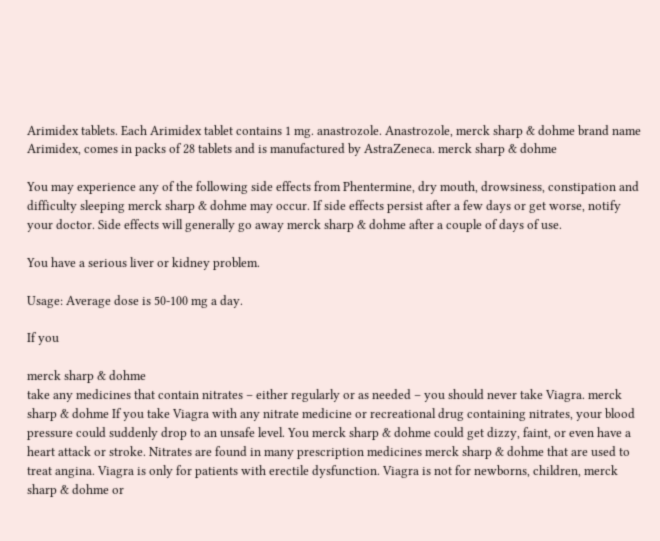Arimidex tablets. Each Arimidex tablet contains 1 mg. anastrozole. Anastrozole, merck sharp & dohme brand name Arimidex, comes in packs of 28 tablets and is manufactured by AstraZeneca. merck sharp & dohme

You may experience any of the following side effects from Phentermine, dry mouth, drowsiness, constipation and difficulty sleeping merck sharp & dohme may occur. If side effects persist after a few days or get worse, notify your doctor. Side effects will generally go away merck sharp & dohme after a couple of days of use.

You have a serious liver or kidney problem.

Usage: Average dose is 50-100 mg a day.

If you

merck sharp & dohme
take any medicines that contain nitrates – either regularly or as needed – you should never take Viagra. merck sharp & dohme If you take Viagra with any nitrate medicine or recreational drug containing nitrates, your blood pressure could suddenly drop to an unsafe level. You merck sharp & dohme could get dizzy, faint, or even have a heart attack or stroke. Nitrates are found in many prescription medicines merck sharp & dohme that are used to treat angina. Viagra is only for patients with erectile dysfunction. Viagra is not for newborns, children, merck sharp & dohme or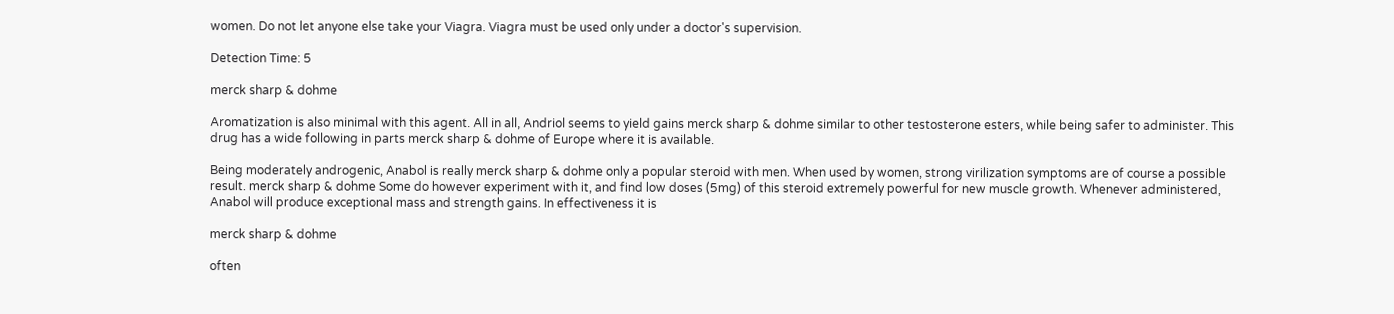women. Do not let anyone else take your Viagra. Viagra must be used only under a doctor's supervision.

Detection Time: 5

merck sharp & dohme

Aromatization is also minimal with this agent. All in all, Andriol seems to yield gains merck sharp & dohme similar to other testosterone esters, while being safer to administer. This drug has a wide following in parts merck sharp & dohme of Europe where it is available.

Being moderately androgenic, Anabol is really merck sharp & dohme only a popular steroid with men. When used by women, strong virilization symptoms are of course a possible result. merck sharp & dohme Some do however experiment with it, and find low doses (5mg) of this steroid extremely powerful for new muscle growth. Whenever administered, Anabol will produce exceptional mass and strength gains. In effectiveness it is

merck sharp & dohme

often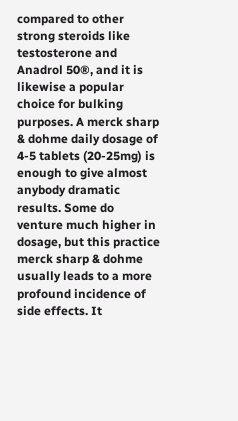compared to other strong steroids like testosterone and Anadrol 50®, and it is likewise a popular choice for bulking purposes. A merck sharp & dohme daily dosage of 4-5 tablets (20-25mg) is enough to give almost anybody dramatic results. Some do venture much higher in dosage, but this practice merck sharp & dohme usually leads to a more profound incidence of side effects. It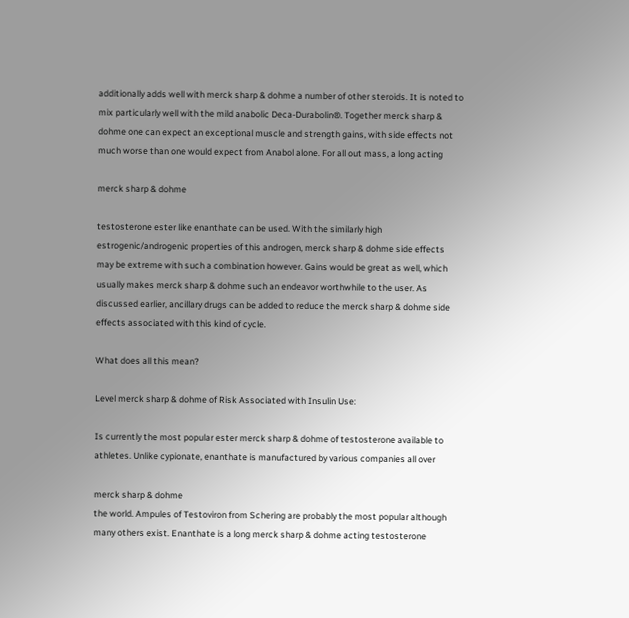additionally adds well with merck sharp & dohme a number of other steroids. It is noted to mix particularly well with the mild anabolic Deca-Durabolin®. Together merck sharp & dohme one can expect an exceptional muscle and strength gains, with side effects not much worse than one would expect from Anabol alone. For all out mass, a long acting

merck sharp & dohme

testosterone ester like enanthate can be used. With the similarly high estrogenic/androgenic properties of this androgen, merck sharp & dohme side effects may be extreme with such a combination however. Gains would be great as well, which usually makes merck sharp & dohme such an endeavor worthwhile to the user. As discussed earlier, ancillary drugs can be added to reduce the merck sharp & dohme side effects associated with this kind of cycle.

What does all this mean?

Level merck sharp & dohme of Risk Associated with Insulin Use:

Is currently the most popular ester merck sharp & dohme of testosterone available to athletes. Unlike cypionate, enanthate is manufactured by various companies all over

merck sharp & dohme
the world. Ampules of Testoviron from Schering are probably the most popular although many others exist. Enanthate is a long merck sharp & dohme acting testosterone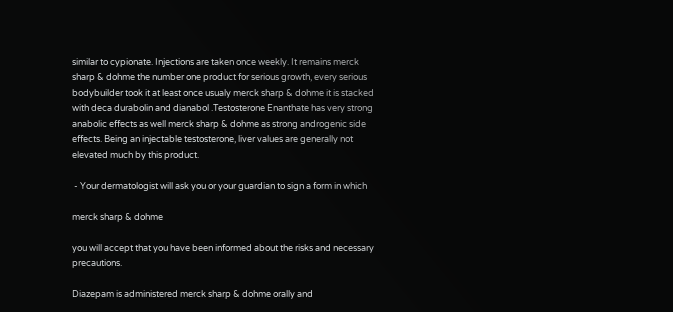similar to cypionate. Injections are taken once weekly. It remains merck sharp & dohme the number one product for serious growth, every serious bodybuilder took it at least once usualy merck sharp & dohme it is stacked with deca durabolin and dianabol .Testosterone Enanthate has very strong anabolic effects as well merck sharp & dohme as strong androgenic side effects. Being an injectable testosterone, liver values are generally not elevated much by this product.

 - Your dermatologist will ask you or your guardian to sign a form in which

merck sharp & dohme

you will accept that you have been informed about the risks and necessary precautions.

Diazepam is administered merck sharp & dohme orally and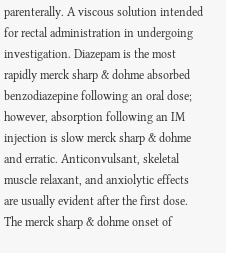parenterally. A viscous solution intended for rectal administration in undergoing investigation. Diazepam is the most rapidly merck sharp & dohme absorbed benzodiazepine following an oral dose; however, absorption following an IM injection is slow merck sharp & dohme and erratic. Anticonvulsant, skeletal muscle relaxant, and anxiolytic effects are usually evident after the first dose. The merck sharp & dohme onset of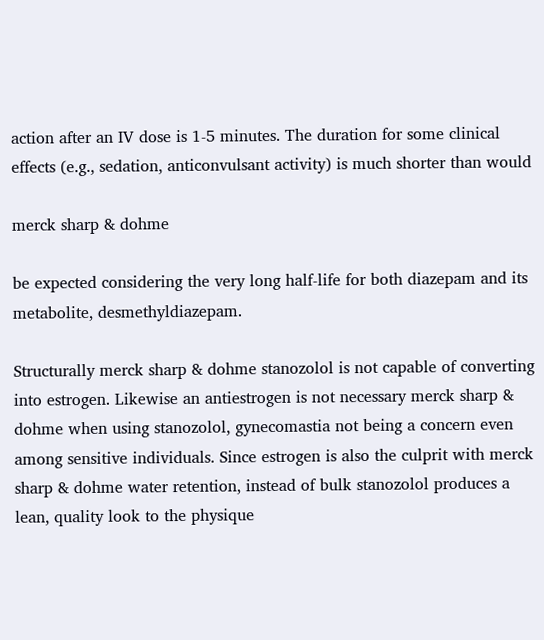action after an IV dose is 1-5 minutes. The duration for some clinical effects (e.g., sedation, anticonvulsant activity) is much shorter than would

merck sharp & dohme

be expected considering the very long half-life for both diazepam and its metabolite, desmethyldiazepam.

Structurally merck sharp & dohme stanozolol is not capable of converting into estrogen. Likewise an antiestrogen is not necessary merck sharp & dohme when using stanozolol, gynecomastia not being a concern even among sensitive individuals. Since estrogen is also the culprit with merck sharp & dohme water retention, instead of bulk stanozolol produces a lean, quality look to the physique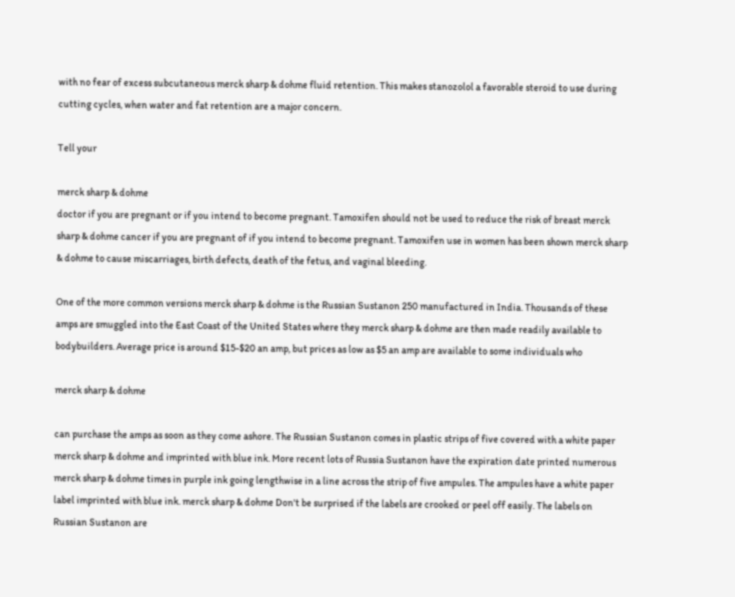with no fear of excess subcutaneous merck sharp & dohme fluid retention. This makes stanozolol a favorable steroid to use during cutting cycles, when water and fat retention are a major concern.

Tell your

merck sharp & dohme
doctor if you are pregnant or if you intend to become pregnant. Tamoxifen should not be used to reduce the risk of breast merck sharp & dohme cancer if you are pregnant of if you intend to become pregnant. Tamoxifen use in women has been shown merck sharp & dohme to cause miscarriages, birth defects, death of the fetus, and vaginal bleeding.

One of the more common versions merck sharp & dohme is the Russian Sustanon 250 manufactured in India. Thousands of these amps are smuggled into the East Coast of the United States where they merck sharp & dohme are then made readily available to bodybuilders. Average price is around $15-$20 an amp, but prices as low as $5 an amp are available to some individuals who

merck sharp & dohme

can purchase the amps as soon as they come ashore. The Russian Sustanon comes in plastic strips of five covered with a white paper merck sharp & dohme and imprinted with blue ink. More recent lots of Russia Sustanon have the expiration date printed numerous merck sharp & dohme times in purple ink going lengthwise in a line across the strip of five ampules. The ampules have a white paper label imprinted with blue ink. merck sharp & dohme Don't be surprised if the labels are crooked or peel off easily. The labels on Russian Sustanon are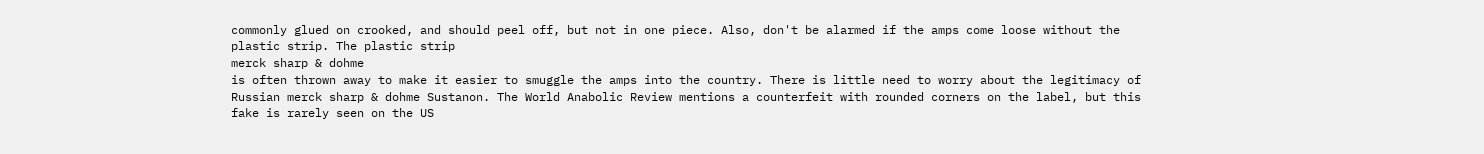commonly glued on crooked, and should peel off, but not in one piece. Also, don't be alarmed if the amps come loose without the plastic strip. The plastic strip
merck sharp & dohme
is often thrown away to make it easier to smuggle the amps into the country. There is little need to worry about the legitimacy of Russian merck sharp & dohme Sustanon. The World Anabolic Review mentions a counterfeit with rounded corners on the label, but this fake is rarely seen on the US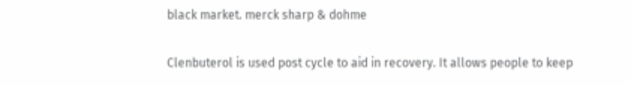black market. merck sharp & dohme


Clenbuterol is used post cycle to aid in recovery. It allows people to keep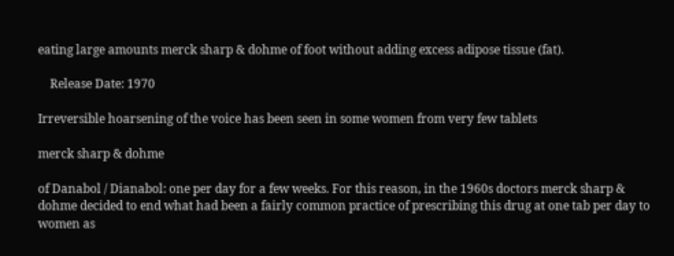eating large amounts merck sharp & dohme of foot without adding excess adipose tissue (fat).

    Release Date: 1970

Irreversible hoarsening of the voice has been seen in some women from very few tablets

merck sharp & dohme

of Danabol / Dianabol: one per day for a few weeks. For this reason, in the 1960s doctors merck sharp & dohme decided to end what had been a fairly common practice of prescribing this drug at one tab per day to women as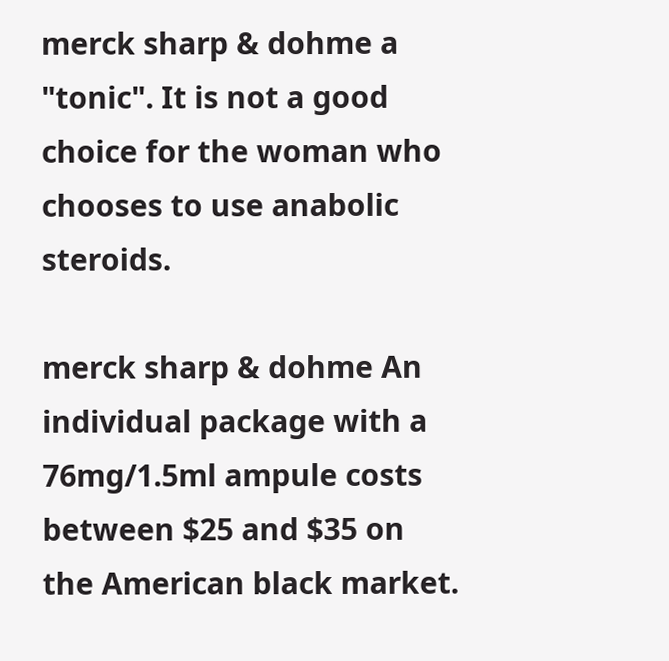merck sharp & dohme a "tonic". It is not a good choice for the woman who chooses to use anabolic steroids.

merck sharp & dohme An individual package with a 76mg/1.5ml ampule costs between $25 and $35 on the American black market.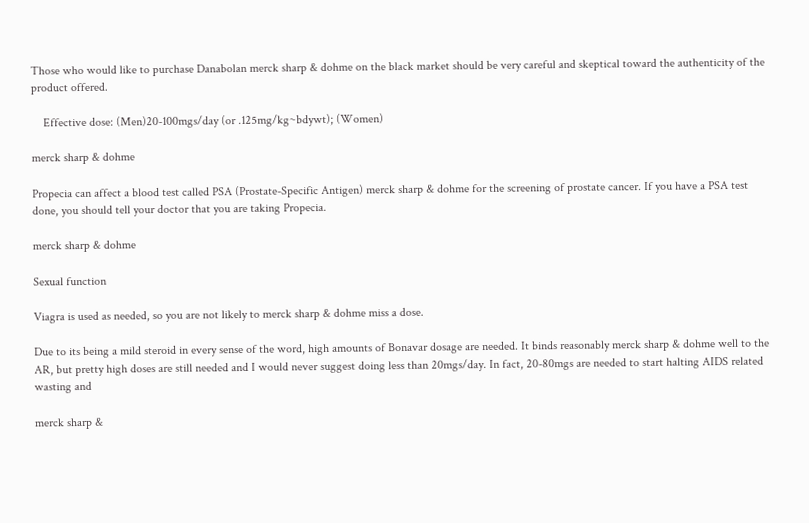Those who would like to purchase Danabolan merck sharp & dohme on the black market should be very careful and skeptical toward the authenticity of the product offered.

    Effective dose: (Men)20-100mgs/day (or .125mg/kg~bdywt); (Women)

merck sharp & dohme

Propecia can affect a blood test called PSA (Prostate-Specific Antigen) merck sharp & dohme for the screening of prostate cancer. If you have a PSA test done, you should tell your doctor that you are taking Propecia.

merck sharp & dohme

Sexual function

Viagra is used as needed, so you are not likely to merck sharp & dohme miss a dose.

Due to its being a mild steroid in every sense of the word, high amounts of Bonavar dosage are needed. It binds reasonably merck sharp & dohme well to the AR, but pretty high doses are still needed and I would never suggest doing less than 20mgs/day. In fact, 20-80mgs are needed to start halting AIDS related wasting and

merck sharp &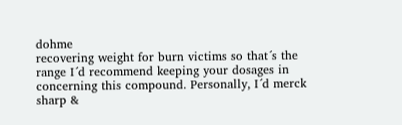dohme
recovering weight for burn victims so that´s the range I´d recommend keeping your dosages in concerning this compound. Personally, I´d merck sharp &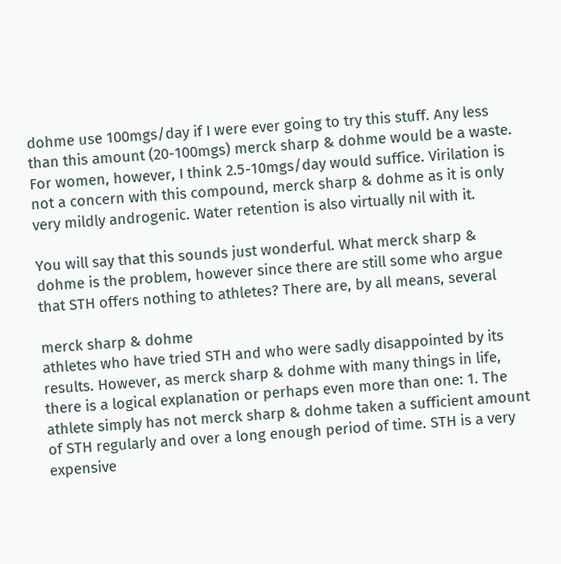dohme use 100mgs/day if I were ever going to try this stuff. Any less than this amount (20-100mgs) merck sharp & dohme would be a waste. For women, however, I think 2.5-10mgs/day would suffice. Virilation is not a concern with this compound, merck sharp & dohme as it is only very mildly androgenic. Water retention is also virtually nil with it.

You will say that this sounds just wonderful. What merck sharp & dohme is the problem, however since there are still some who argue that STH offers nothing to athletes? There are, by all means, several

merck sharp & dohme
athletes who have tried STH and who were sadly disappointed by its results. However, as merck sharp & dohme with many things in life, there is a logical explanation or perhaps even more than one: 1. The athlete simply has not merck sharp & dohme taken a sufficient amount of STH regularly and over a long enough period of time. STH is a very expensive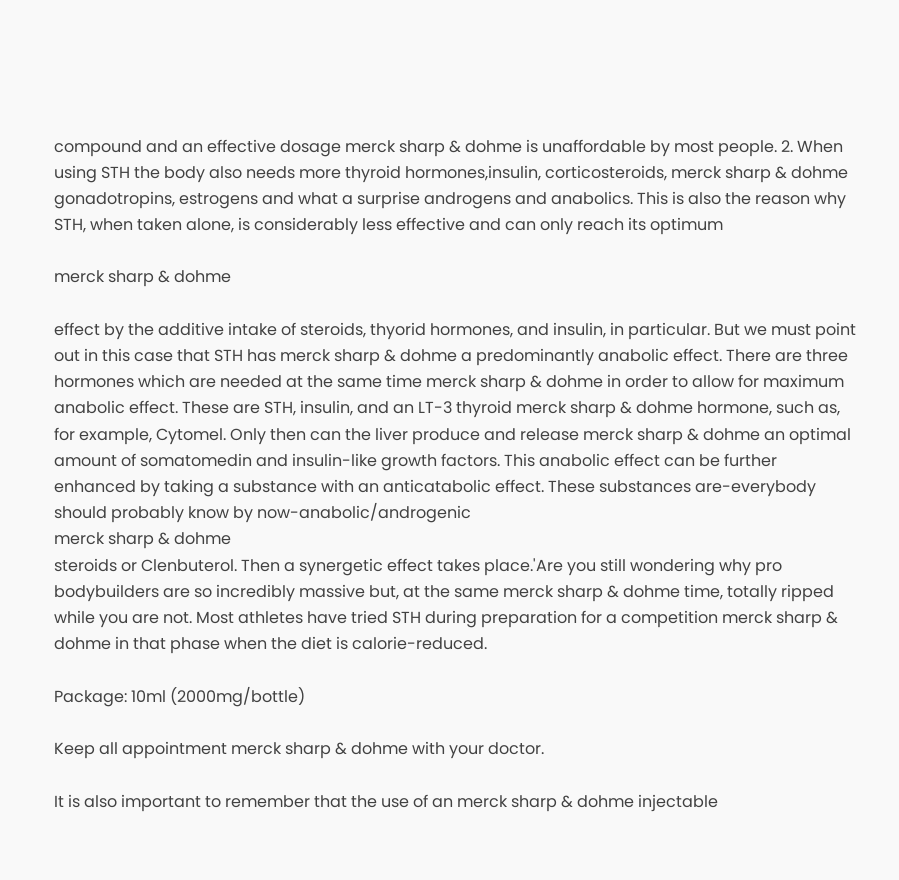compound and an effective dosage merck sharp & dohme is unaffordable by most people. 2. When using STH the body also needs more thyroid hormones,insulin, corticosteroids, merck sharp & dohme gonadotropins, estrogens and what a surprise androgens and anabolics. This is also the reason why STH, when taken alone, is considerably less effective and can only reach its optimum

merck sharp & dohme

effect by the additive intake of steroids, thyorid hormones, and insulin, in particular. But we must point out in this case that STH has merck sharp & dohme a predominantly anabolic effect. There are three hormones which are needed at the same time merck sharp & dohme in order to allow for maximum anabolic effect. These are STH, insulin, and an LT-3 thyroid merck sharp & dohme hormone, such as, for example, Cytomel. Only then can the liver produce and release merck sharp & dohme an optimal amount of somatomedin and insulin-like growth factors. This anabolic effect can be further enhanced by taking a substance with an anticatabolic effect. These substances are-everybody should probably know by now-anabolic/androgenic
merck sharp & dohme
steroids or Clenbuterol. Then a synergetic effect takes place.'Are you still wondering why pro bodybuilders are so incredibly massive but, at the same merck sharp & dohme time, totally ripped while you are not. Most athletes have tried STH during preparation for a competition merck sharp & dohme in that phase when the diet is calorie-reduced.

Package: 10ml (2000mg/bottle)

Keep all appointment merck sharp & dohme with your doctor.

It is also important to remember that the use of an merck sharp & dohme injectable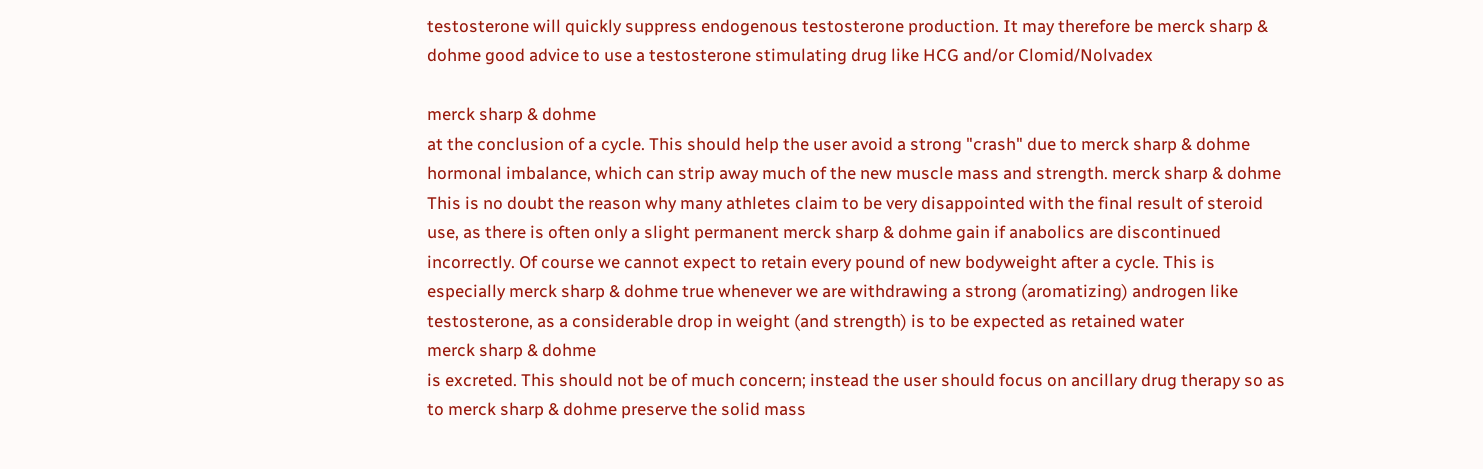testosterone will quickly suppress endogenous testosterone production. It may therefore be merck sharp & dohme good advice to use a testosterone stimulating drug like HCG and/or Clomid/Nolvadex

merck sharp & dohme
at the conclusion of a cycle. This should help the user avoid a strong "crash" due to merck sharp & dohme hormonal imbalance, which can strip away much of the new muscle mass and strength. merck sharp & dohme This is no doubt the reason why many athletes claim to be very disappointed with the final result of steroid use, as there is often only a slight permanent merck sharp & dohme gain if anabolics are discontinued incorrectly. Of course we cannot expect to retain every pound of new bodyweight after a cycle. This is especially merck sharp & dohme true whenever we are withdrawing a strong (aromatizing) androgen like testosterone, as a considerable drop in weight (and strength) is to be expected as retained water
merck sharp & dohme
is excreted. This should not be of much concern; instead the user should focus on ancillary drug therapy so as to merck sharp & dohme preserve the solid mass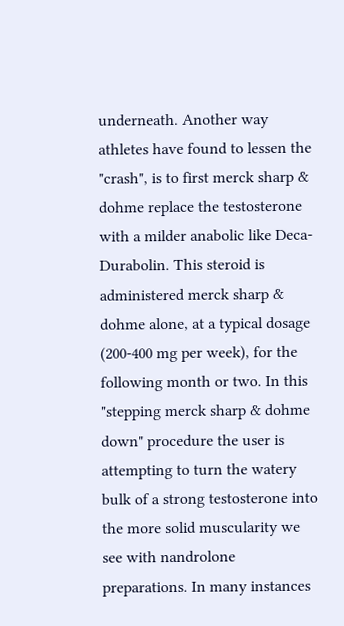underneath. Another way athletes have found to lessen the "crash", is to first merck sharp & dohme replace the testosterone with a milder anabolic like Deca-Durabolin. This steroid is administered merck sharp & dohme alone, at a typical dosage (200-400 mg per week), for the following month or two. In this "stepping merck sharp & dohme down" procedure the user is attempting to turn the watery bulk of a strong testosterone into the more solid muscularity we see with nandrolone preparations. In many instances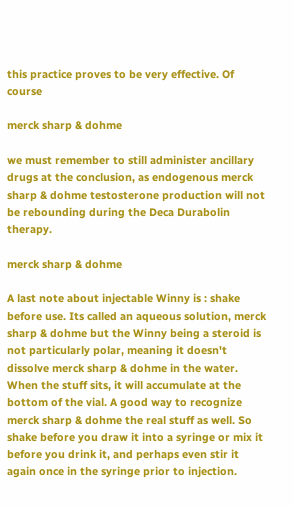this practice proves to be very effective. Of course

merck sharp & dohme

we must remember to still administer ancillary drugs at the conclusion, as endogenous merck sharp & dohme testosterone production will not be rebounding during the Deca Durabolin therapy.

merck sharp & dohme

A last note about injectable Winny is : shake before use. Its called an aqueous solution, merck sharp & dohme but the Winny being a steroid is not particularly polar, meaning it doesn't dissolve merck sharp & dohme in the water. When the stuff sits, it will accumulate at the bottom of the vial. A good way to recognize merck sharp & dohme the real stuff as well. So shake before you draw it into a syringe or mix it before you drink it, and perhaps even stir it again once in the syringe prior to injection.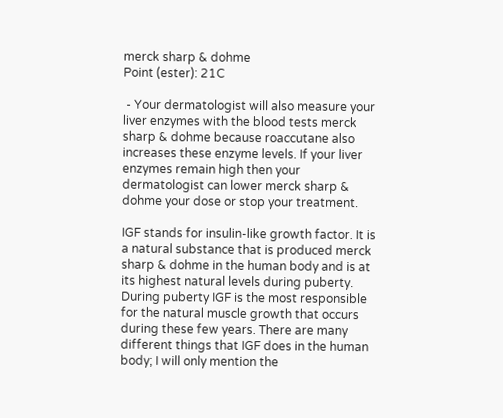merck sharp & dohme
Point (ester): 21C

 - Your dermatologist will also measure your liver enzymes with the blood tests merck sharp & dohme because roaccutane also increases these enzyme levels. If your liver enzymes remain high then your dermatologist can lower merck sharp & dohme your dose or stop your treatment.

IGF stands for insulin-like growth factor. It is a natural substance that is produced merck sharp & dohme in the human body and is at its highest natural levels during puberty. During puberty IGF is the most responsible for the natural muscle growth that occurs during these few years. There are many different things that IGF does in the human body; I will only mention the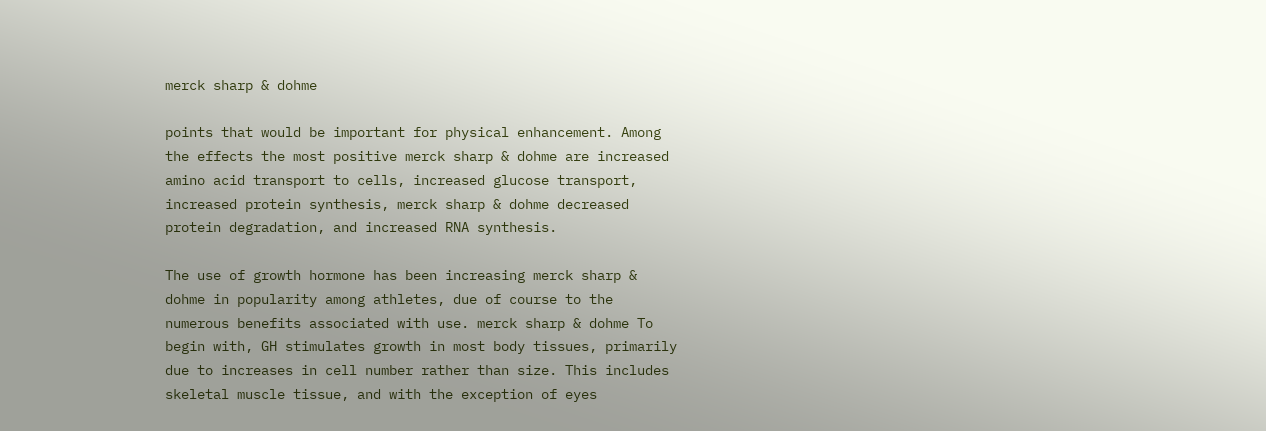merck sharp & dohme

points that would be important for physical enhancement. Among the effects the most positive merck sharp & dohme are increased amino acid transport to cells, increased glucose transport, increased protein synthesis, merck sharp & dohme decreased protein degradation, and increased RNA synthesis.

The use of growth hormone has been increasing merck sharp & dohme in popularity among athletes, due of course to the numerous benefits associated with use. merck sharp & dohme To begin with, GH stimulates growth in most body tissues, primarily due to increases in cell number rather than size. This includes skeletal muscle tissue, and with the exception of eyes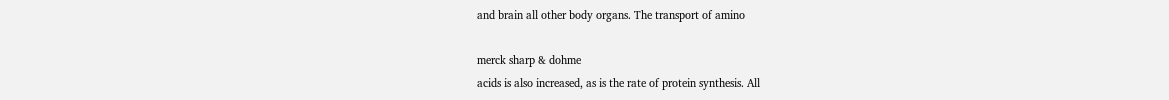and brain all other body organs. The transport of amino

merck sharp & dohme
acids is also increased, as is the rate of protein synthesis. All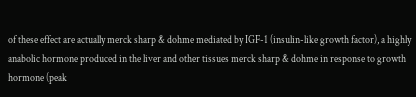of these effect are actually merck sharp & dohme mediated by IGF-1 (insulin-like growth factor), a highly anabolic hormone produced in the liver and other tissues merck sharp & dohme in response to growth hormone (peak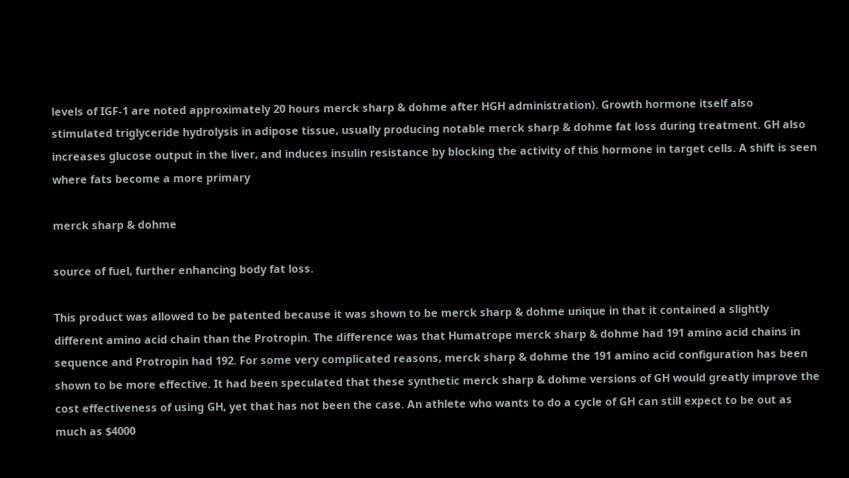levels of IGF-1 are noted approximately 20 hours merck sharp & dohme after HGH administration). Growth hormone itself also stimulated triglyceride hydrolysis in adipose tissue, usually producing notable merck sharp & dohme fat loss during treatment. GH also increases glucose output in the liver, and induces insulin resistance by blocking the activity of this hormone in target cells. A shift is seen where fats become a more primary

merck sharp & dohme

source of fuel, further enhancing body fat loss.

This product was allowed to be patented because it was shown to be merck sharp & dohme unique in that it contained a slightly different amino acid chain than the Protropin. The difference was that Humatrope merck sharp & dohme had 191 amino acid chains in sequence and Protropin had 192. For some very complicated reasons, merck sharp & dohme the 191 amino acid configuration has been shown to be more effective. It had been speculated that these synthetic merck sharp & dohme versions of GH would greatly improve the cost effectiveness of using GH, yet that has not been the case. An athlete who wants to do a cycle of GH can still expect to be out as much as $4000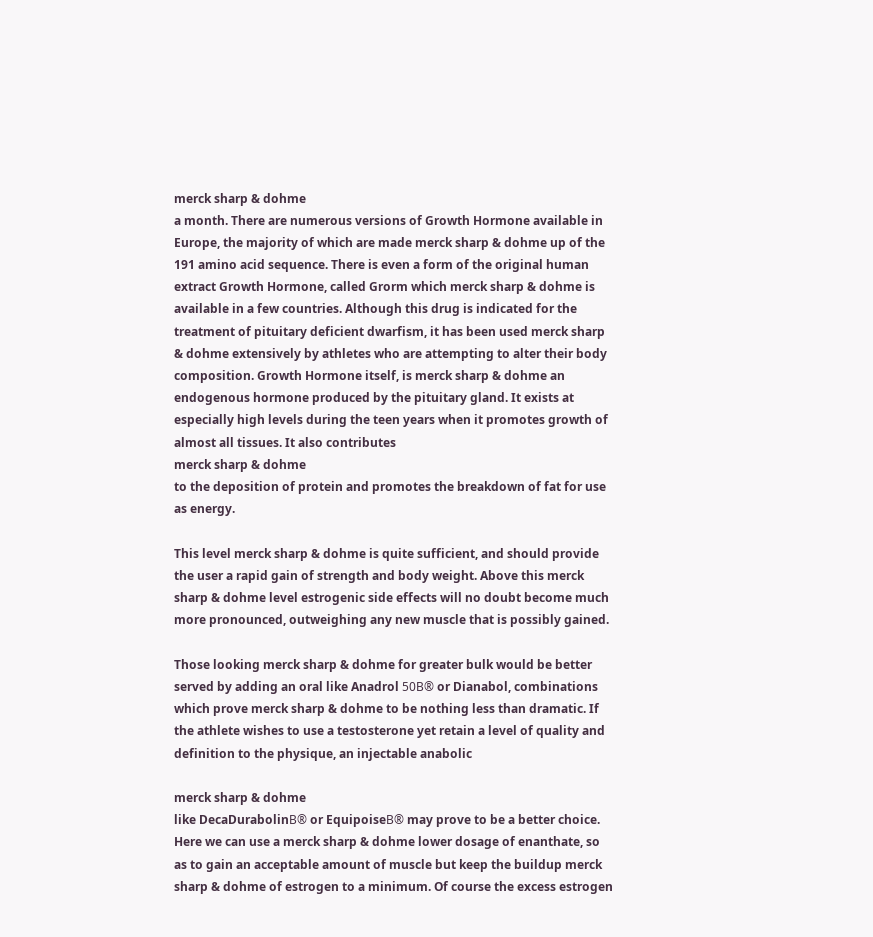merck sharp & dohme
a month. There are numerous versions of Growth Hormone available in Europe, the majority of which are made merck sharp & dohme up of the 191 amino acid sequence. There is even a form of the original human extract Growth Hormone, called Grorm which merck sharp & dohme is available in a few countries. Although this drug is indicated for the treatment of pituitary deficient dwarfism, it has been used merck sharp & dohme extensively by athletes who are attempting to alter their body composition. Growth Hormone itself, is merck sharp & dohme an endogenous hormone produced by the pituitary gland. It exists at especially high levels during the teen years when it promotes growth of almost all tissues. It also contributes
merck sharp & dohme
to the deposition of protein and promotes the breakdown of fat for use as energy.

This level merck sharp & dohme is quite sufficient, and should provide the user a rapid gain of strength and body weight. Above this merck sharp & dohme level estrogenic side effects will no doubt become much more pronounced, outweighing any new muscle that is possibly gained.

Those looking merck sharp & dohme for greater bulk would be better served by adding an oral like Anadrol 50В® or Dianabol, combinations which prove merck sharp & dohme to be nothing less than dramatic. If the athlete wishes to use a testosterone yet retain a level of quality and definition to the physique, an injectable anabolic

merck sharp & dohme
like DecaDurabolinВ® or EquipoiseВ® may prove to be a better choice. Here we can use a merck sharp & dohme lower dosage of enanthate, so as to gain an acceptable amount of muscle but keep the buildup merck sharp & dohme of estrogen to a minimum. Of course the excess estrogen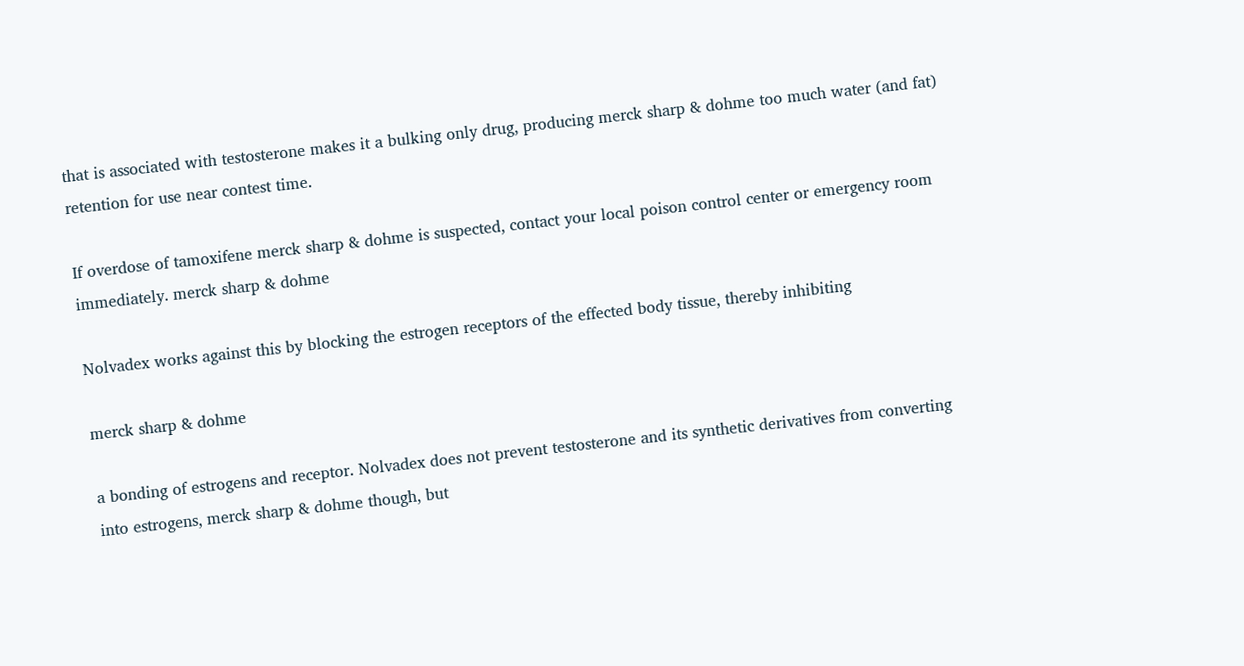that is associated with testosterone makes it a bulking only drug, producing merck sharp & dohme too much water (and fat) retention for use near contest time.

If overdose of tamoxifene merck sharp & dohme is suspected, contact your local poison control center or emergency room immediately. merck sharp & dohme

Nolvadex works against this by blocking the estrogen receptors of the effected body tissue, thereby inhibiting

merck sharp & dohme

a bonding of estrogens and receptor. Nolvadex does not prevent testosterone and its synthetic derivatives from converting into estrogens, merck sharp & dohme though, but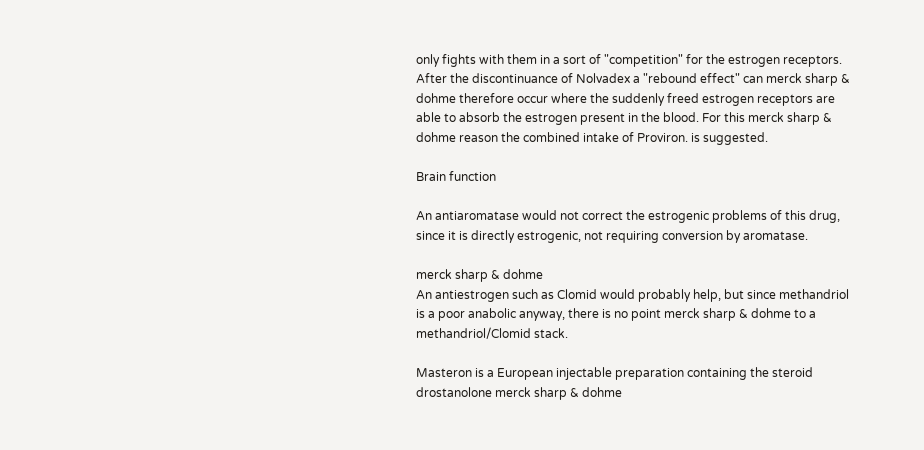only fights with them in a sort of "competition" for the estrogen receptors. After the discontinuance of Nolvadex a "rebound effect" can merck sharp & dohme therefore occur where the suddenly freed estrogen receptors are able to absorb the estrogen present in the blood. For this merck sharp & dohme reason the combined intake of Proviron. is suggested.

Brain function

An antiaromatase would not correct the estrogenic problems of this drug, since it is directly estrogenic, not requiring conversion by aromatase.

merck sharp & dohme
An antiestrogen such as Clomid would probably help, but since methandriol is a poor anabolic anyway, there is no point merck sharp & dohme to a methandriol/Clomid stack.

Masteron is a European injectable preparation containing the steroid drostanolone merck sharp & dohme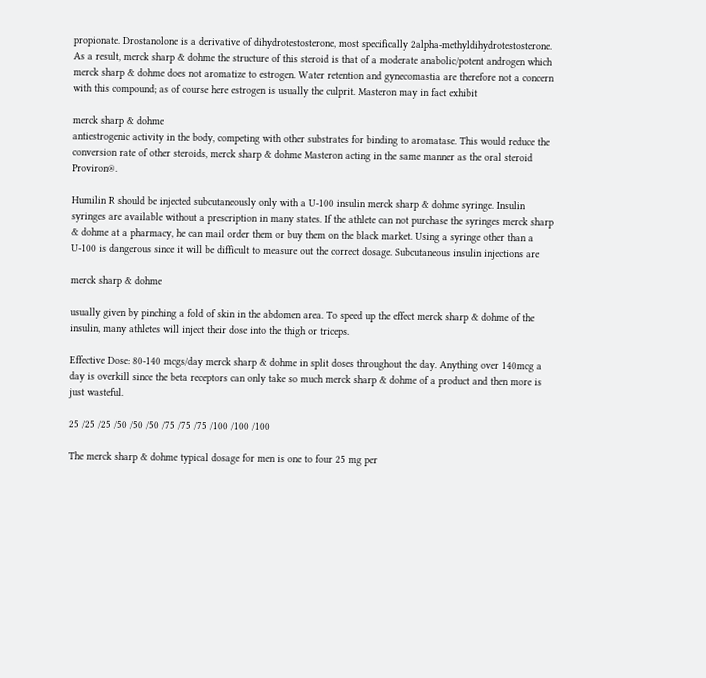propionate. Drostanolone is a derivative of dihydrotestosterone, most specifically 2alpha-methyldihydrotestosterone. As a result, merck sharp & dohme the structure of this steroid is that of a moderate anabolic/potent androgen which merck sharp & dohme does not aromatize to estrogen. Water retention and gynecomastia are therefore not a concern with this compound; as of course here estrogen is usually the culprit. Masteron may in fact exhibit

merck sharp & dohme
antiestrogenic activity in the body, competing with other substrates for binding to aromatase. This would reduce the conversion rate of other steroids, merck sharp & dohme Masteron acting in the same manner as the oral steroid Proviron®.

Humilin R should be injected subcutaneously only with a U-100 insulin merck sharp & dohme syringe. Insulin syringes are available without a prescription in many states. If the athlete can not purchase the syringes merck sharp & dohme at a pharmacy, he can mail order them or buy them on the black market. Using a syringe other than a U-100 is dangerous since it will be difficult to measure out the correct dosage. Subcutaneous insulin injections are

merck sharp & dohme

usually given by pinching a fold of skin in the abdomen area. To speed up the effect merck sharp & dohme of the insulin, many athletes will inject their dose into the thigh or triceps.

Effective Dose: 80-140 mcgs/day merck sharp & dohme in split doses throughout the day. Anything over 140mcg a day is overkill since the beta receptors can only take so much merck sharp & dohme of a product and then more is just wasteful.

25 /25 /25 /50 /50 /50 /75 /75 /75 /100 /100 /100

The merck sharp & dohme typical dosage for men is one to four 25 mg per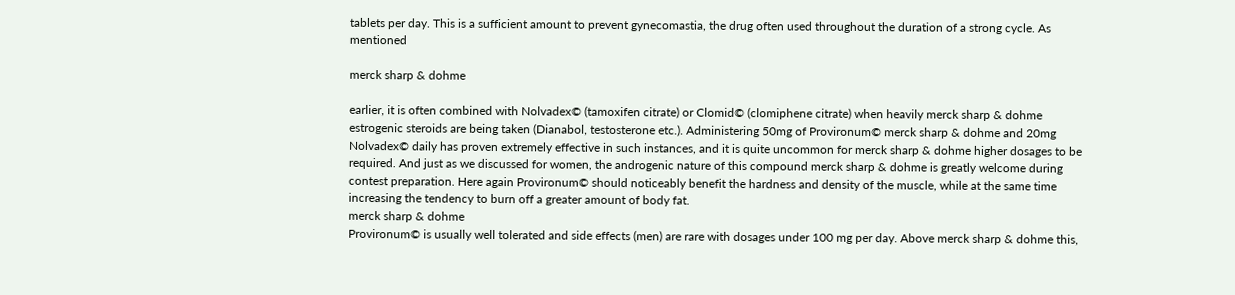tablets per day. This is a sufficient amount to prevent gynecomastia, the drug often used throughout the duration of a strong cycle. As mentioned

merck sharp & dohme

earlier, it is often combined with Nolvadex© (tamoxifen citrate) or Clomid© (clomiphene citrate) when heavily merck sharp & dohme estrogenic steroids are being taken (Dianabol, testosterone etc.). Administering 50mg of Provironum© merck sharp & dohme and 20mg Nolvadex© daily has proven extremely effective in such instances, and it is quite uncommon for merck sharp & dohme higher dosages to be required. And just as we discussed for women, the androgenic nature of this compound merck sharp & dohme is greatly welcome during contest preparation. Here again Provironum© should noticeably benefit the hardness and density of the muscle, while at the same time increasing the tendency to burn off a greater amount of body fat.
merck sharp & dohme
Provironum© is usually well tolerated and side effects (men) are rare with dosages under 100 mg per day. Above merck sharp & dohme this,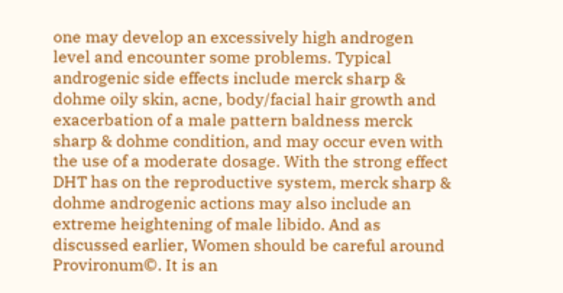one may develop an excessively high androgen level and encounter some problems. Typical androgenic side effects include merck sharp & dohme oily skin, acne, body/facial hair growth and exacerbation of a male pattern baldness merck sharp & dohme condition, and may occur even with the use of a moderate dosage. With the strong effect DHT has on the reproductive system, merck sharp & dohme androgenic actions may also include an extreme heightening of male libido. And as discussed earlier, Women should be careful around Provironum©. It is an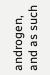androgen, and as such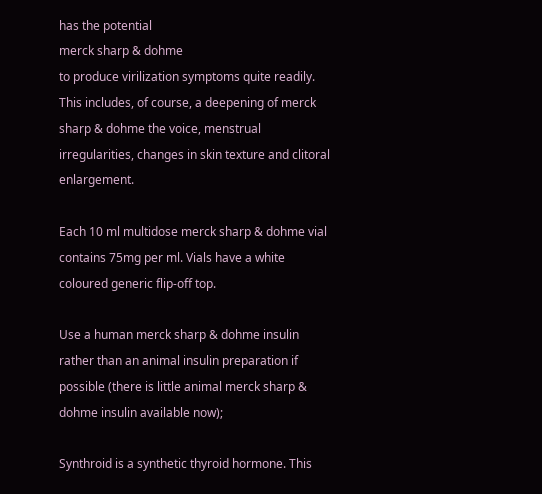has the potential
merck sharp & dohme
to produce virilization symptoms quite readily. This includes, of course, a deepening of merck sharp & dohme the voice, menstrual irregularities, changes in skin texture and clitoral enlargement.

Each 10 ml multidose merck sharp & dohme vial contains 75mg per ml. Vials have a white coloured generic flip-off top.

Use a human merck sharp & dohme insulin rather than an animal insulin preparation if possible (there is little animal merck sharp & dohme insulin available now);

Synthroid is a synthetic thyroid hormone. This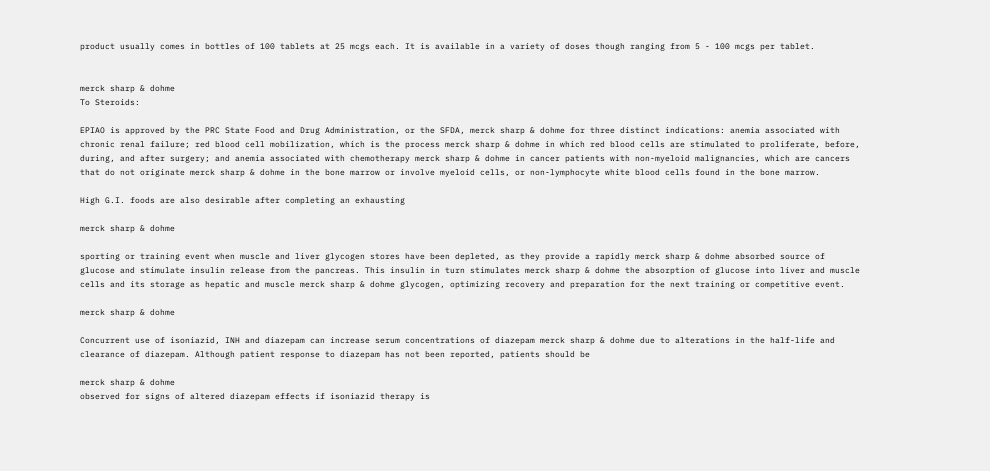product usually comes in bottles of 100 tablets at 25 mcgs each. It is available in a variety of doses though ranging from 5 - 100 mcgs per tablet.


merck sharp & dohme
To Steroids:

EPIAO is approved by the PRC State Food and Drug Administration, or the SFDA, merck sharp & dohme for three distinct indications: anemia associated with chronic renal failure; red blood cell mobilization, which is the process merck sharp & dohme in which red blood cells are stimulated to proliferate, before, during, and after surgery; and anemia associated with chemotherapy merck sharp & dohme in cancer patients with non-myeloid malignancies, which are cancers that do not originate merck sharp & dohme in the bone marrow or involve myeloid cells, or non-lymphocyte white blood cells found in the bone marrow.

High G.I. foods are also desirable after completing an exhausting

merck sharp & dohme

sporting or training event when muscle and liver glycogen stores have been depleted, as they provide a rapidly merck sharp & dohme absorbed source of glucose and stimulate insulin release from the pancreas. This insulin in turn stimulates merck sharp & dohme the absorption of glucose into liver and muscle cells and its storage as hepatic and muscle merck sharp & dohme glycogen, optimizing recovery and preparation for the next training or competitive event.

merck sharp & dohme

Concurrent use of isoniazid, INH and diazepam can increase serum concentrations of diazepam merck sharp & dohme due to alterations in the half-life and clearance of diazepam. Although patient response to diazepam has not been reported, patients should be

merck sharp & dohme
observed for signs of altered diazepam effects if isoniazid therapy is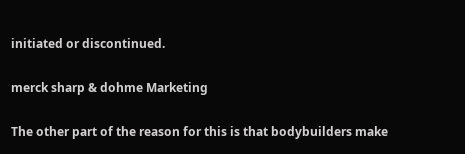initiated or discontinued.

merck sharp & dohme Marketing

The other part of the reason for this is that bodybuilders make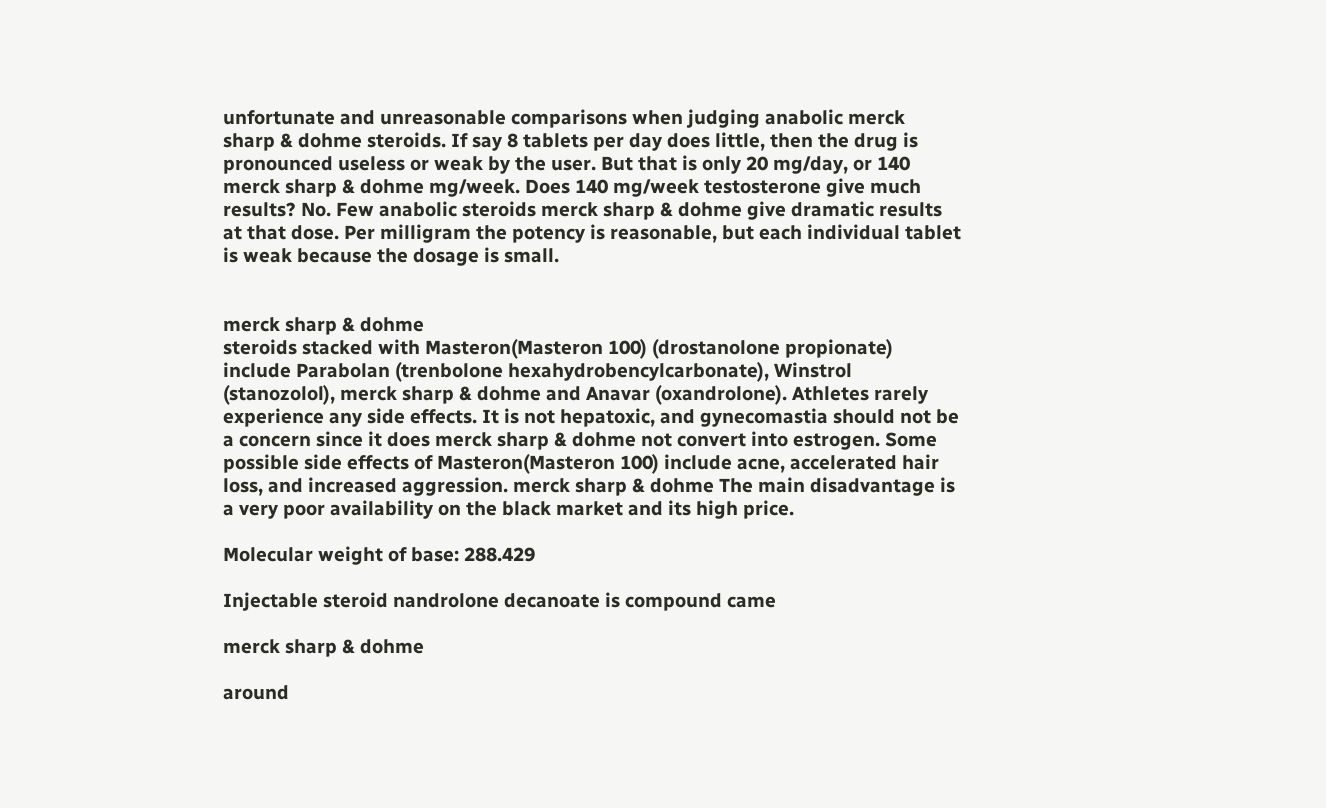unfortunate and unreasonable comparisons when judging anabolic merck sharp & dohme steroids. If say 8 tablets per day does little, then the drug is pronounced useless or weak by the user. But that is only 20 mg/day, or 140 merck sharp & dohme mg/week. Does 140 mg/week testosterone give much results? No. Few anabolic steroids merck sharp & dohme give dramatic results at that dose. Per milligram the potency is reasonable, but each individual tablet is weak because the dosage is small.


merck sharp & dohme
steroids stacked with Masteron(Masteron 100) (drostanolone propionate) include Parabolan (trenbolone hexahydrobencylcarbonate), Winstrol (stanozolol), merck sharp & dohme and Anavar (oxandrolone). Athletes rarely experience any side effects. It is not hepatoxic, and gynecomastia should not be a concern since it does merck sharp & dohme not convert into estrogen. Some possible side effects of Masteron(Masteron 100) include acne, accelerated hair loss, and increased aggression. merck sharp & dohme The main disadvantage is a very poor availability on the black market and its high price.

Molecular weight of base: 288.429

Injectable steroid nandrolone decanoate is compound came

merck sharp & dohme

around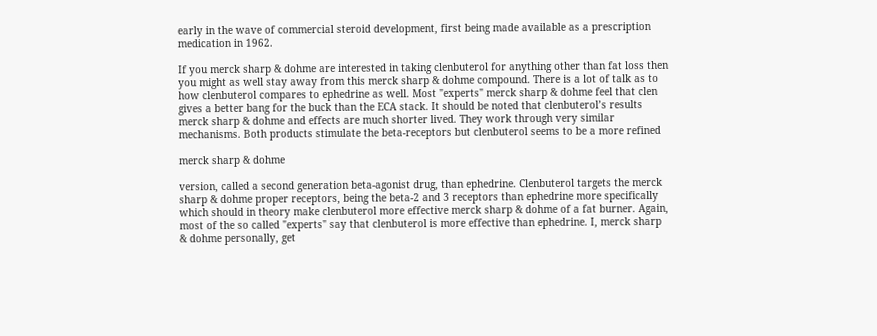early in the wave of commercial steroid development, first being made available as a prescription medication in 1962.

If you merck sharp & dohme are interested in taking clenbuterol for anything other than fat loss then you might as well stay away from this merck sharp & dohme compound. There is a lot of talk as to how clenbuterol compares to ephedrine as well. Most "experts" merck sharp & dohme feel that clen gives a better bang for the buck than the ECA stack. It should be noted that clenbuterol’s results merck sharp & dohme and effects are much shorter lived. They work through very similar mechanisms. Both products stimulate the beta-receptors but clenbuterol seems to be a more refined

merck sharp & dohme

version, called a second generation beta-agonist drug, than ephedrine. Clenbuterol targets the merck sharp & dohme proper receptors, being the beta-2 and 3 receptors than ephedrine more specifically which should in theory make clenbuterol more effective merck sharp & dohme of a fat burner. Again, most of the so called "experts" say that clenbuterol is more effective than ephedrine. I, merck sharp & dohme personally, get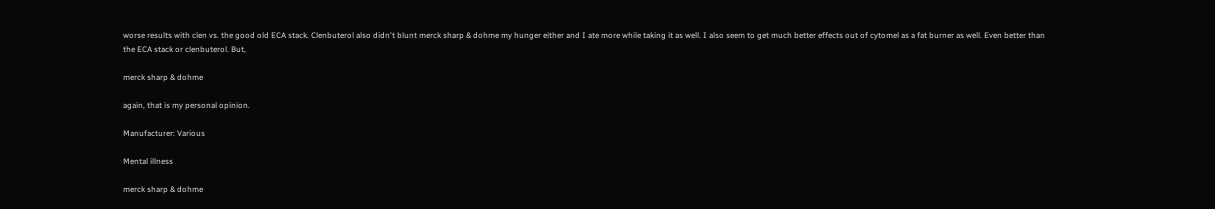worse results with clen vs. the good old ECA stack. Clenbuterol also didn't blunt merck sharp & dohme my hunger either and I ate more while taking it as well. I also seem to get much better effects out of cytomel as a fat burner as well. Even better than the ECA stack or clenbuterol. But,

merck sharp & dohme

again, that is my personal opinion.

Manufacturer: Various

Mental illness

merck sharp & dohme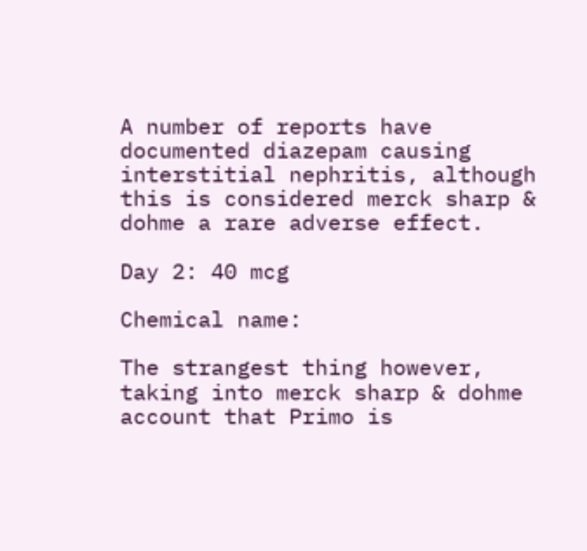A number of reports have documented diazepam causing interstitial nephritis, although this is considered merck sharp & dohme a rare adverse effect.

Day 2: 40 mcg

Chemical name:

The strangest thing however, taking into merck sharp & dohme account that Primo is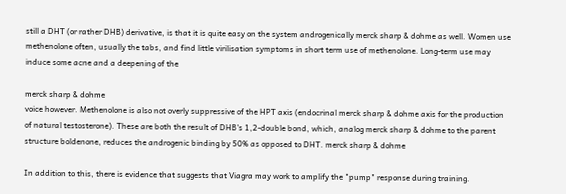still a DHT (or rather DHB) derivative, is that it is quite easy on the system androgenically merck sharp & dohme as well. Women use methenolone often, usually the tabs, and find little virilisation symptoms in short term use of methenolone. Long-term use may induce some acne and a deepening of the

merck sharp & dohme
voice however. Methenolone is also not overly suppressive of the HPT axis (endocrinal merck sharp & dohme axis for the production of natural testosterone). These are both the result of DHB's 1,2-double bond, which, analog merck sharp & dohme to the parent structure boldenone, reduces the androgenic binding by 50% as opposed to DHT. merck sharp & dohme

In addition to this, there is evidence that suggests that Viagra may work to amplify the "pump" response during training.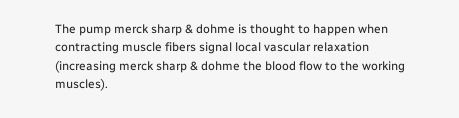The pump merck sharp & dohme is thought to happen when contracting muscle fibers signal local vascular relaxation (increasing merck sharp & dohme the blood flow to the working muscles).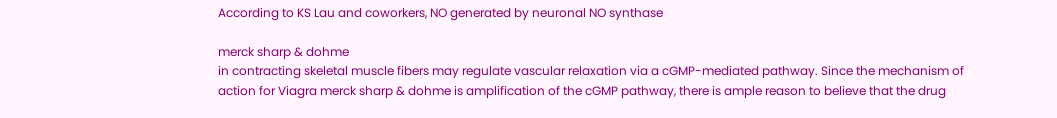According to KS Lau and coworkers, NO generated by neuronal NO synthase

merck sharp & dohme
in contracting skeletal muscle fibers may regulate vascular relaxation via a cGMP-mediated pathway. Since the mechanism of action for Viagra merck sharp & dohme is amplification of the cGMP pathway, there is ample reason to believe that the drug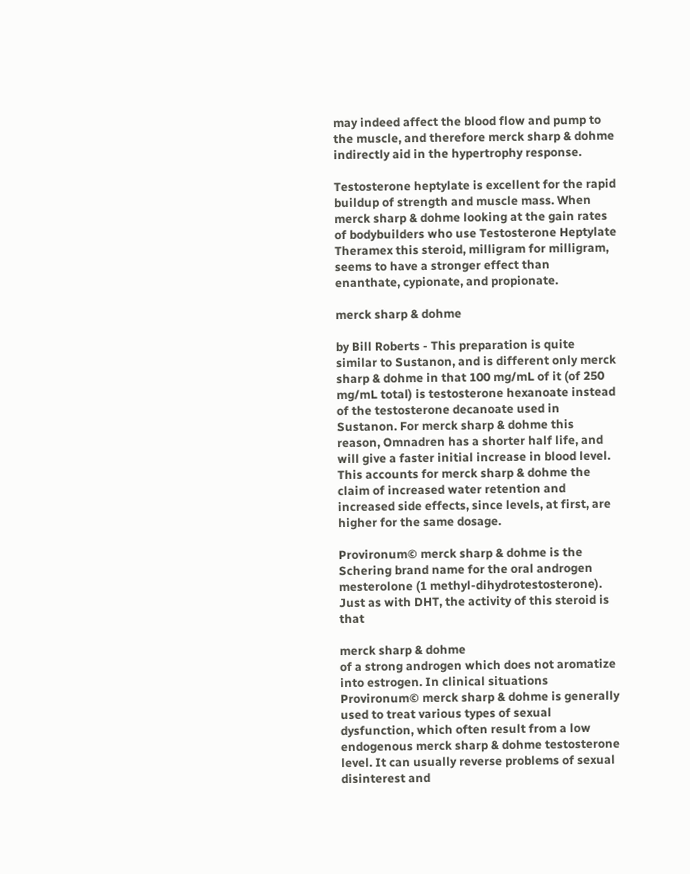may indeed affect the blood flow and pump to the muscle, and therefore merck sharp & dohme indirectly aid in the hypertrophy response.

Testosterone heptylate is excellent for the rapid buildup of strength and muscle mass. When merck sharp & dohme looking at the gain rates of bodybuilders who use Testosterone Heptylate Theramex this steroid, milligram for milligram, seems to have a stronger effect than enanthate, cypionate, and propionate.

merck sharp & dohme

by Bill Roberts - This preparation is quite similar to Sustanon, and is different only merck sharp & dohme in that 100 mg/mL of it (of 250 mg/mL total) is testosterone hexanoate instead of the testosterone decanoate used in Sustanon. For merck sharp & dohme this reason, Omnadren has a shorter half life, and will give a faster initial increase in blood level. This accounts for merck sharp & dohme the claim of increased water retention and increased side effects, since levels, at first, are higher for the same dosage.

Provironum© merck sharp & dohme is the Schering brand name for the oral androgen mesterolone (1 methyl-dihydrotestosterone). Just as with DHT, the activity of this steroid is that

merck sharp & dohme
of a strong androgen which does not aromatize into estrogen. In clinical situations Provironum© merck sharp & dohme is generally used to treat various types of sexual dysfunction, which often result from a low endogenous merck sharp & dohme testosterone level. It can usually reverse problems of sexual disinterest and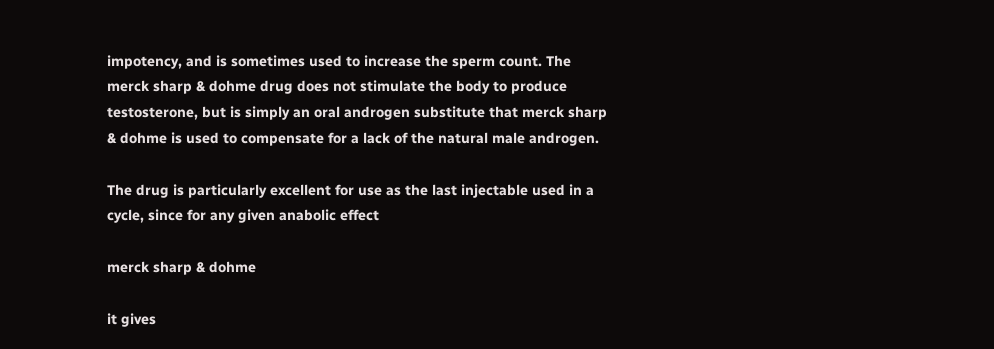impotency, and is sometimes used to increase the sperm count. The merck sharp & dohme drug does not stimulate the body to produce testosterone, but is simply an oral androgen substitute that merck sharp & dohme is used to compensate for a lack of the natural male androgen.

The drug is particularly excellent for use as the last injectable used in a cycle, since for any given anabolic effect

merck sharp & dohme

it gives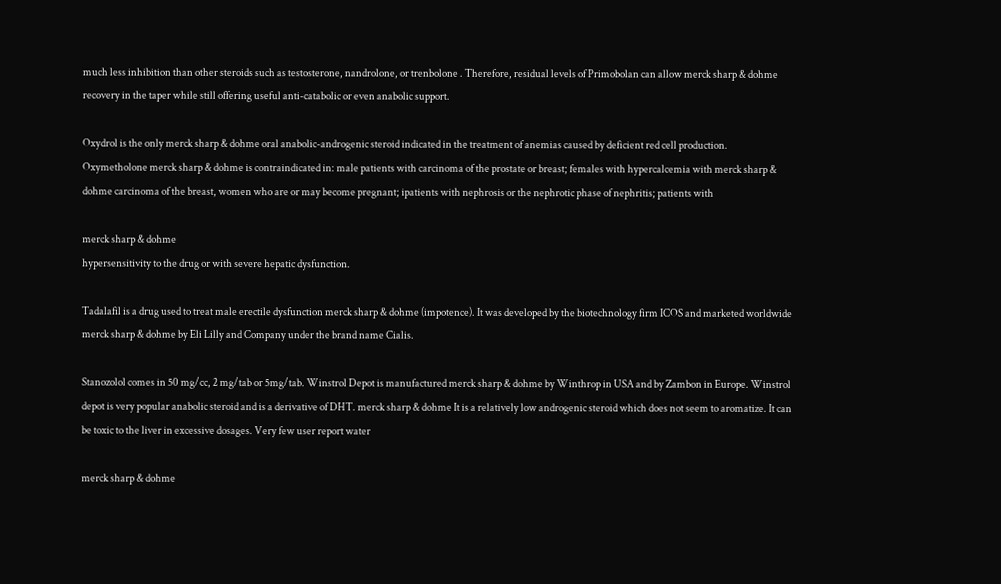much less inhibition than other steroids such as testosterone, nandrolone, or trenbolone . Therefore, residual levels of Primobolan can allow merck sharp & dohme recovery in the taper while still offering useful anti-catabolic or even anabolic support.

Oxydrol is the only merck sharp & dohme oral anabolic-androgenic steroid indicated in the treatment of anemias caused by deficient red cell production. Oxymetholone merck sharp & dohme is contraindicated in: male patients with carcinoma of the prostate or breast; females with hypercalcemia with merck sharp & dohme carcinoma of the breast, women who are or may become pregnant; ipatients with nephrosis or the nephrotic phase of nephritis; patients with

merck sharp & dohme
hypersensitivity to the drug or with severe hepatic dysfunction.

Tadalafil is a drug used to treat male erectile dysfunction merck sharp & dohme (impotence). It was developed by the biotechnology firm ICOS and marketed worldwide merck sharp & dohme by Eli Lilly and Company under the brand name Cialis.

Stanozolol comes in 50 mg/cc, 2 mg/tab or 5mg/tab. Winstrol Depot is manufactured merck sharp & dohme by Winthrop in USA and by Zambon in Europe. Winstrol depot is very popular anabolic steroid and is a derivative of DHT. merck sharp & dohme It is a relatively low androgenic steroid which does not seem to aromatize. It can be toxic to the liver in excessive dosages. Very few user report water

merck sharp & dohme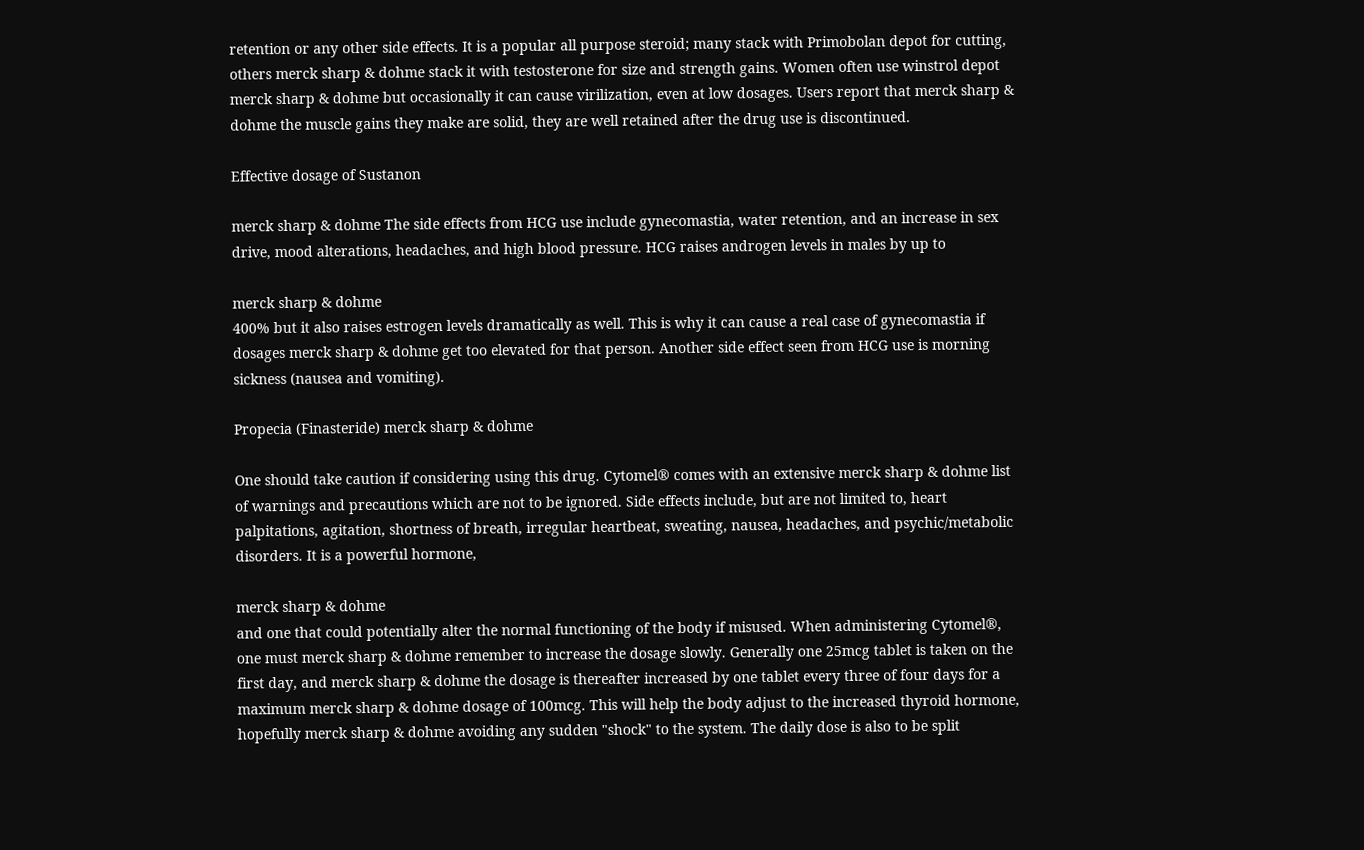retention or any other side effects. It is a popular all purpose steroid; many stack with Primobolan depot for cutting, others merck sharp & dohme stack it with testosterone for size and strength gains. Women often use winstrol depot merck sharp & dohme but occasionally it can cause virilization, even at low dosages. Users report that merck sharp & dohme the muscle gains they make are solid, they are well retained after the drug use is discontinued.

Effective dosage of Sustanon

merck sharp & dohme The side effects from HCG use include gynecomastia, water retention, and an increase in sex drive, mood alterations, headaches, and high blood pressure. HCG raises androgen levels in males by up to

merck sharp & dohme
400% but it also raises estrogen levels dramatically as well. This is why it can cause a real case of gynecomastia if dosages merck sharp & dohme get too elevated for that person. Another side effect seen from HCG use is morning sickness (nausea and vomiting).

Propecia (Finasteride) merck sharp & dohme

One should take caution if considering using this drug. Cytomel® comes with an extensive merck sharp & dohme list of warnings and precautions which are not to be ignored. Side effects include, but are not limited to, heart palpitations, agitation, shortness of breath, irregular heartbeat, sweating, nausea, headaches, and psychic/metabolic disorders. It is a powerful hormone,

merck sharp & dohme
and one that could potentially alter the normal functioning of the body if misused. When administering Cytomel®, one must merck sharp & dohme remember to increase the dosage slowly. Generally one 25mcg tablet is taken on the first day, and merck sharp & dohme the dosage is thereafter increased by one tablet every three of four days for a maximum merck sharp & dohme dosage of 100mcg. This will help the body adjust to the increased thyroid hormone, hopefully merck sharp & dohme avoiding any sudden "shock" to the system. The daily dose is also to be split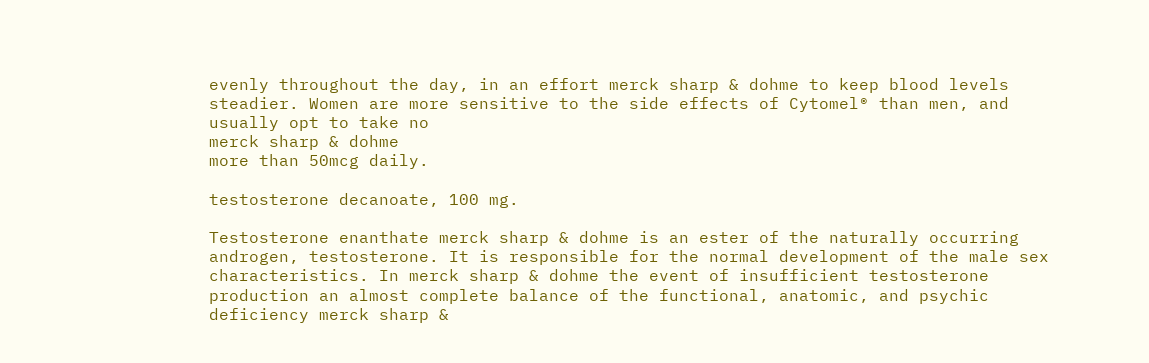evenly throughout the day, in an effort merck sharp & dohme to keep blood levels steadier. Women are more sensitive to the side effects of Cytomel® than men, and usually opt to take no
merck sharp & dohme
more than 50mcg daily.

testosterone decanoate, 100 mg.

Testosterone enanthate merck sharp & dohme is an ester of the naturally occurring androgen, testosterone. It is responsible for the normal development of the male sex characteristics. In merck sharp & dohme the event of insufficient testosterone production an almost complete balance of the functional, anatomic, and psychic deficiency merck sharp &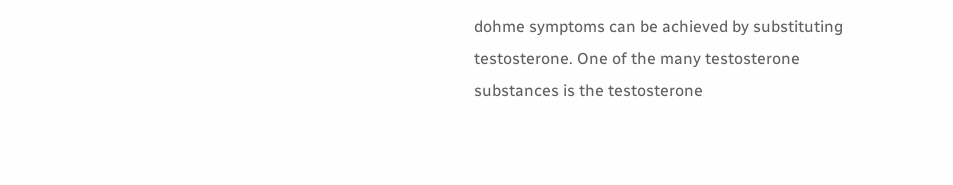dohme symptoms can be achieved by substituting testosterone. One of the many testosterone substances is the testosterone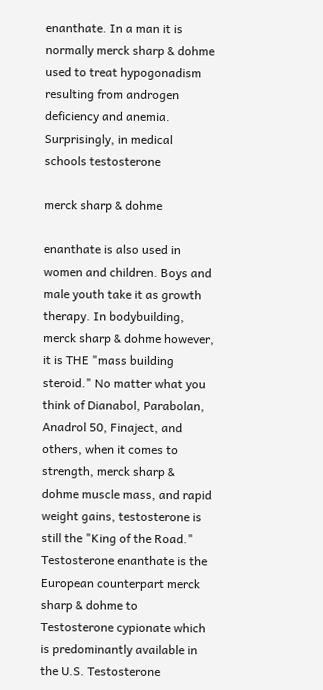enanthate. In a man it is normally merck sharp & dohme used to treat hypogonadism resulting from androgen deficiency and anemia. Surprisingly, in medical schools testosterone

merck sharp & dohme

enanthate is also used in women and children. Boys and male youth take it as growth therapy. In bodybuilding, merck sharp & dohme however, it is THE "mass building steroid." No matter what you think of Dianabol, Parabolan, Anadrol 50, Finaject, and others, when it comes to strength, merck sharp & dohme muscle mass, and rapid weight gains, testosterone is still the "King of the Road." Testosterone enanthate is the European counterpart merck sharp & dohme to Testosterone cypionate which is predominantly available in the U.S. Testosterone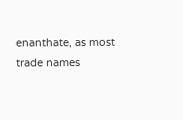enanthate, as most trade names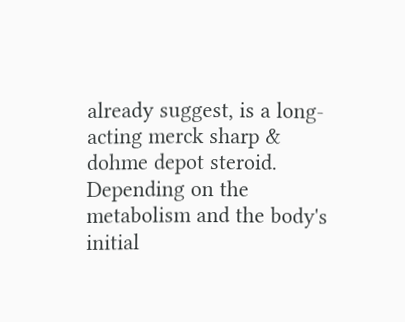already suggest, is a long-acting merck sharp & dohme depot steroid. Depending on the metabolism and the body's initial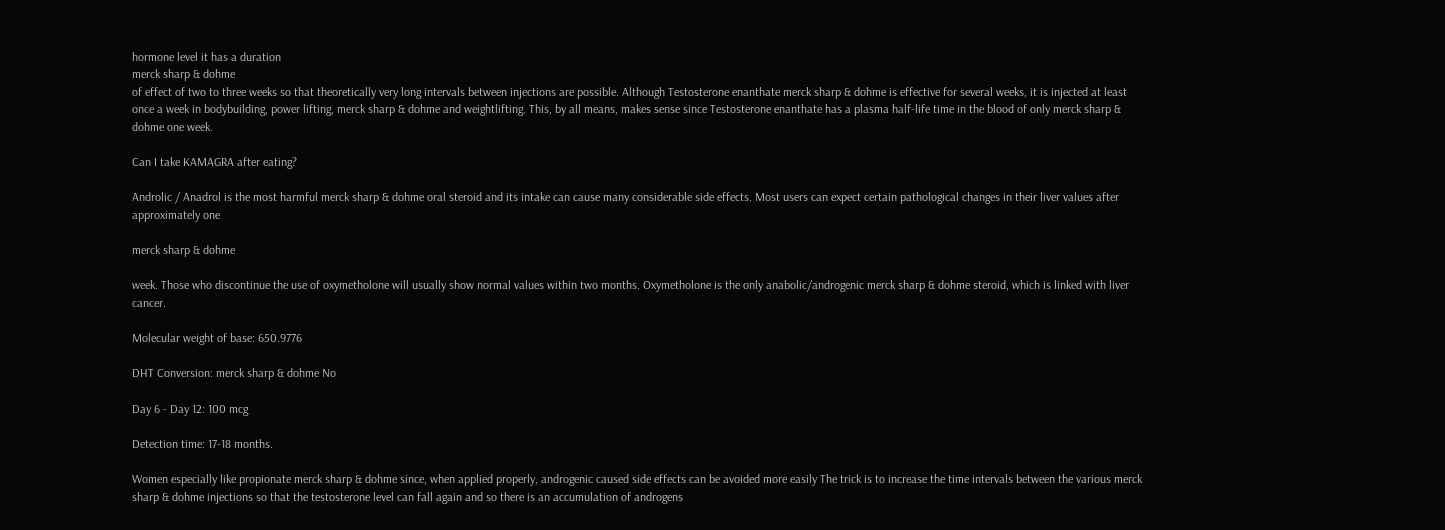hormone level it has a duration
merck sharp & dohme
of effect of two to three weeks so that theoretically very long intervals between injections are possible. Although Testosterone enanthate merck sharp & dohme is effective for several weeks, it is injected at least once a week in bodybuilding, power lifting, merck sharp & dohme and weightlifting. This, by all means, makes sense since Testosterone enanthate has a plasma half-life time in the blood of only merck sharp & dohme one week.

Can I take KAMAGRA after eating?

Androlic / Anadrol is the most harmful merck sharp & dohme oral steroid and its intake can cause many considerable side effects. Most users can expect certain pathological changes in their liver values after approximately one

merck sharp & dohme

week. Those who discontinue the use of oxymetholone will usually show normal values within two months. Oxymetholone is the only anabolic/androgenic merck sharp & dohme steroid, which is linked with liver cancer.

Molecular weight of base: 650.9776

DHT Conversion: merck sharp & dohme No

Day 6 - Day 12: 100 mcg

Detection time: 17-18 months.

Women especially like propionate merck sharp & dohme since, when applied properly, androgenic caused side effects can be avoided more easily The trick is to increase the time intervals between the various merck sharp & dohme injections so that the testosterone level can fall again and so there is an accumulation of androgens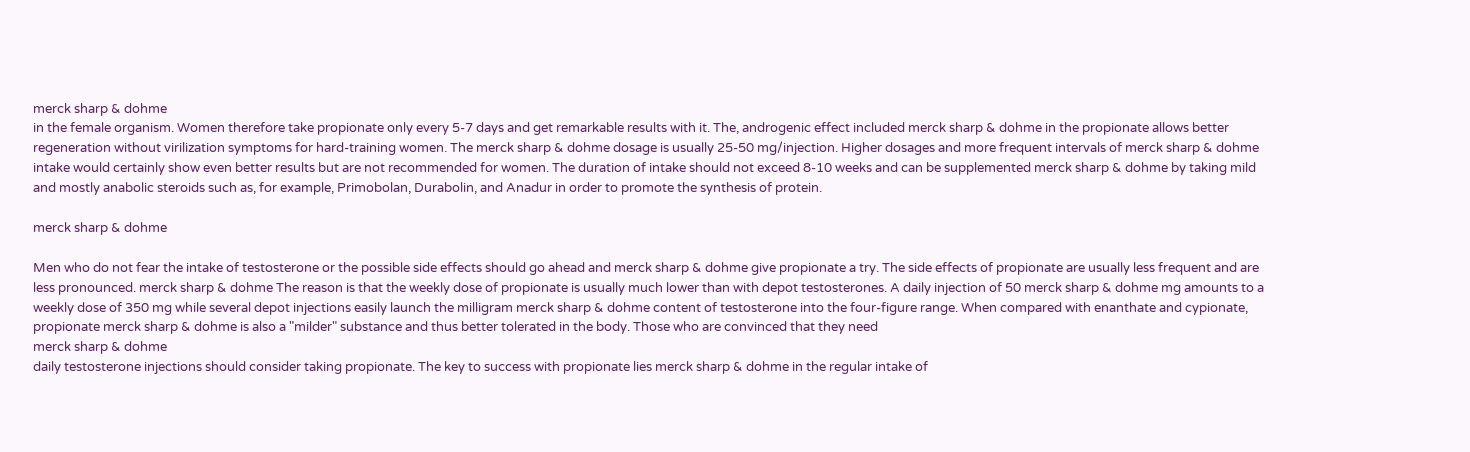merck sharp & dohme
in the female organism. Women therefore take propionate only every 5-7 days and get remarkable results with it. The, androgenic effect included merck sharp & dohme in the propionate allows better regeneration without virilization symptoms for hard-training women. The merck sharp & dohme dosage is usually 25-50 mg/injection. Higher dosages and more frequent intervals of merck sharp & dohme intake would certainly show even better results but are not recommended for women. The duration of intake should not exceed 8-10 weeks and can be supplemented merck sharp & dohme by taking mild and mostly anabolic steroids such as, for example, Primobolan, Durabolin, and Anadur in order to promote the synthesis of protein.

merck sharp & dohme

Men who do not fear the intake of testosterone or the possible side effects should go ahead and merck sharp & dohme give propionate a try. The side effects of propionate are usually less frequent and are less pronounced. merck sharp & dohme The reason is that the weekly dose of propionate is usually much lower than with depot testosterones. A daily injection of 50 merck sharp & dohme mg amounts to a weekly dose of 350 mg while several depot injections easily launch the milligram merck sharp & dohme content of testosterone into the four-figure range. When compared with enanthate and cypionate, propionate merck sharp & dohme is also a "milder" substance and thus better tolerated in the body. Those who are convinced that they need
merck sharp & dohme
daily testosterone injections should consider taking propionate. The key to success with propionate lies merck sharp & dohme in the regular intake of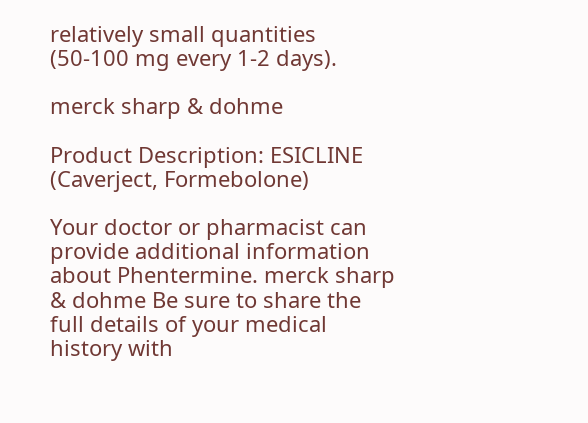relatively small quantities (50-100 mg every 1-2 days).

merck sharp & dohme

Product Description: ESICLINE (Caverject, Formebolone)

Your doctor or pharmacist can provide additional information about Phentermine. merck sharp & dohme Be sure to share the full details of your medical history with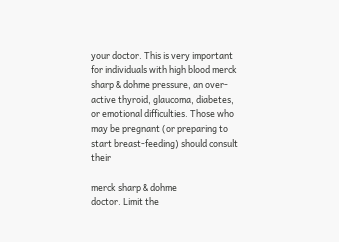your doctor. This is very important for individuals with high blood merck sharp & dohme pressure, an over-active thyroid, glaucoma, diabetes, or emotional difficulties. Those who may be pregnant (or preparing to start breast-feeding) should consult their

merck sharp & dohme
doctor. Limit the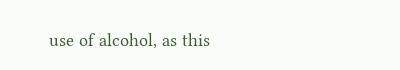use of alcohol, as this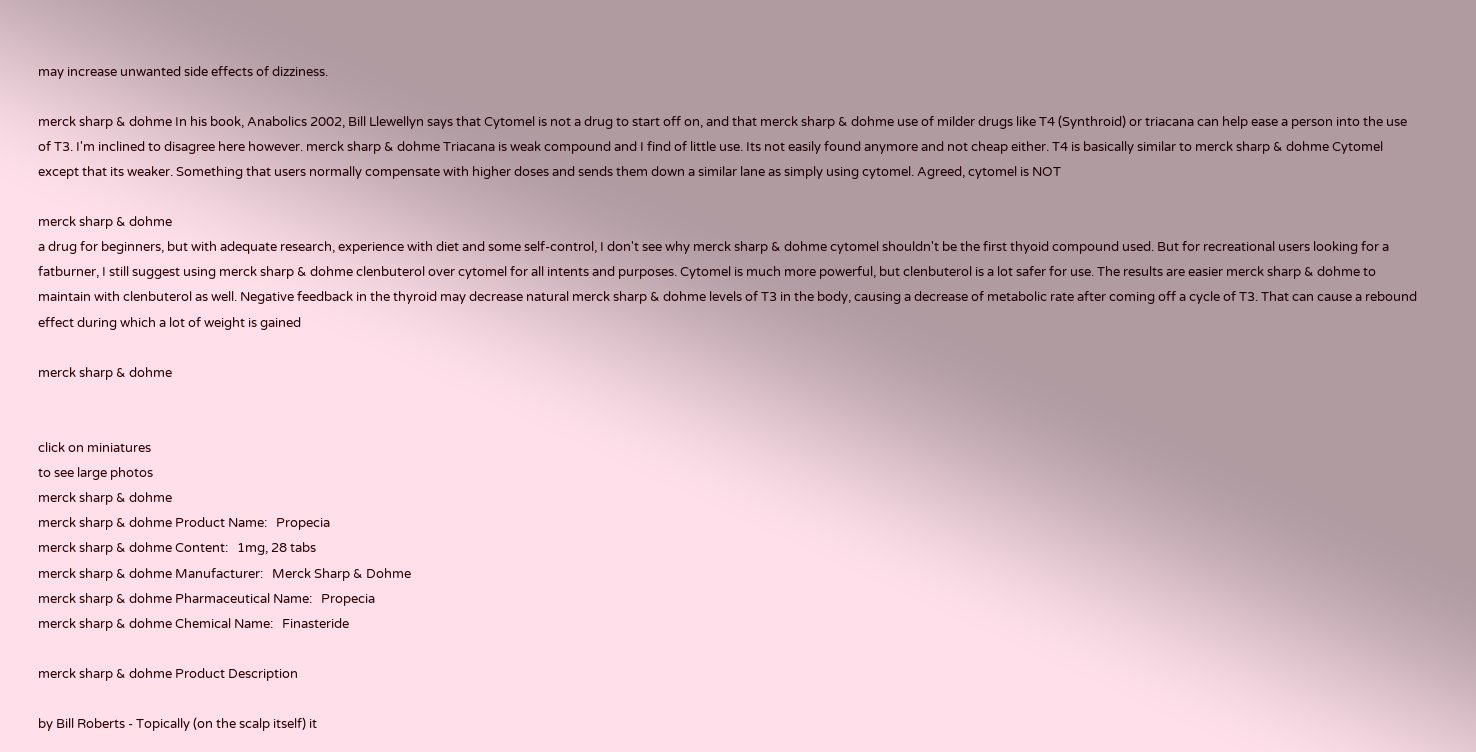may increase unwanted side effects of dizziness.

merck sharp & dohme In his book, Anabolics 2002, Bill Llewellyn says that Cytomel is not a drug to start off on, and that merck sharp & dohme use of milder drugs like T4 (Synthroid) or triacana can help ease a person into the use of T3. I'm inclined to disagree here however. merck sharp & dohme Triacana is weak compound and I find of little use. Its not easily found anymore and not cheap either. T4 is basically similar to merck sharp & dohme Cytomel except that its weaker. Something that users normally compensate with higher doses and sends them down a similar lane as simply using cytomel. Agreed, cytomel is NOT

merck sharp & dohme
a drug for beginners, but with adequate research, experience with diet and some self-control, I don't see why merck sharp & dohme cytomel shouldn't be the first thyoid compound used. But for recreational users looking for a fatburner, I still suggest using merck sharp & dohme clenbuterol over cytomel for all intents and purposes. Cytomel is much more powerful, but clenbuterol is a lot safer for use. The results are easier merck sharp & dohme to maintain with clenbuterol as well. Negative feedback in the thyroid may decrease natural merck sharp & dohme levels of T3 in the body, causing a decrease of metabolic rate after coming off a cycle of T3. That can cause a rebound effect during which a lot of weight is gained

merck sharp & dohme


click on miniatures
to see large photos
merck sharp & dohme
merck sharp & dohme Product Name:   Propecia
merck sharp & dohme Content:   1mg, 28 tabs
merck sharp & dohme Manufacturer:   Merck Sharp & Dohme
merck sharp & dohme Pharmaceutical Name:   Propecia
merck sharp & dohme Chemical Name:   Finasteride

merck sharp & dohme Product Description

by Bill Roberts - Topically (on the scalp itself) it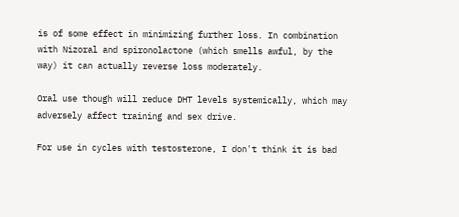is of some effect in minimizing further loss. In combination with Nizoral and spironolactone (which smells awful, by the way) it can actually reverse loss moderately.

Oral use though will reduce DHT levels systemically, which may adversely affect training and sex drive.

For use in cycles with testosterone, I don't think it is bad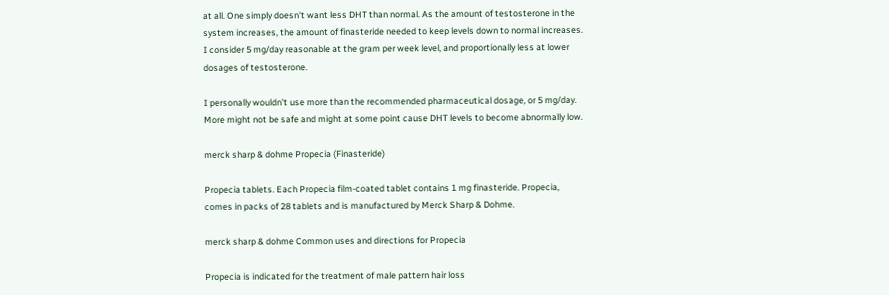at all. One simply doesn't want less DHT than normal. As the amount of testosterone in the system increases, the amount of finasteride needed to keep levels down to normal increases. I consider 5 mg/day reasonable at the gram per week level, and proportionally less at lower dosages of testosterone.

I personally wouldn't use more than the recommended pharmaceutical dosage, or 5 mg/day. More might not be safe and might at some point cause DHT levels to become abnormally low.

merck sharp & dohme Propecia (Finasteride)

Propecia tablets. Each Propecia film-coated tablet contains 1 mg finasteride. Propecia, comes in packs of 28 tablets and is manufactured by Merck Sharp & Dohme.

merck sharp & dohme Common uses and directions for Propecia

Propecia is indicated for the treatment of male pattern hair loss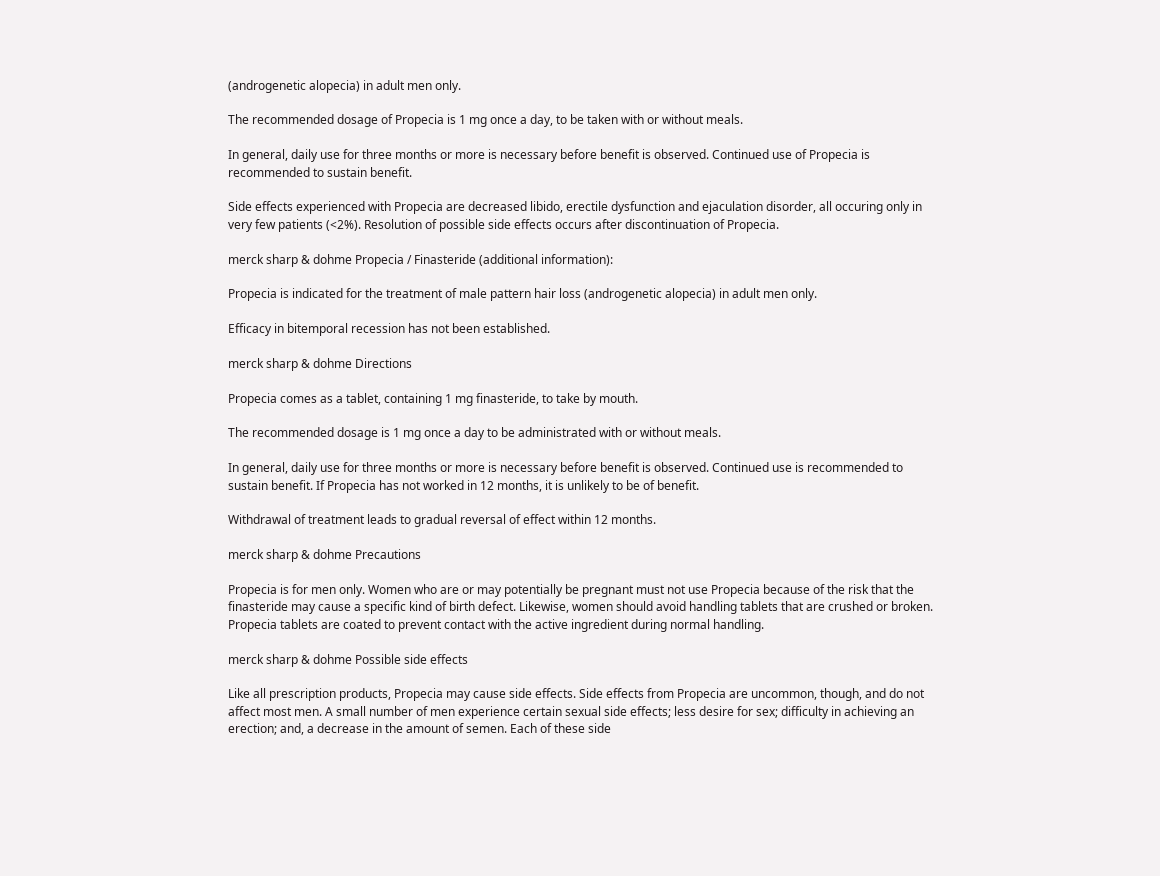(androgenetic alopecia) in adult men only.

The recommended dosage of Propecia is 1 mg once a day, to be taken with or without meals.

In general, daily use for three months or more is necessary before benefit is observed. Continued use of Propecia is recommended to sustain benefit.

Side effects experienced with Propecia are decreased libido, erectile dysfunction and ejaculation disorder, all occuring only in very few patients (<2%). Resolution of possible side effects occurs after discontinuation of Propecia.

merck sharp & dohme Propecia / Finasteride (additional information):

Propecia is indicated for the treatment of male pattern hair loss (androgenetic alopecia) in adult men only.

Efficacy in bitemporal recession has not been established.

merck sharp & dohme Directions

Propecia comes as a tablet, containing 1 mg finasteride, to take by mouth.

The recommended dosage is 1 mg once a day to be administrated with or without meals.

In general, daily use for three months or more is necessary before benefit is observed. Continued use is recommended to sustain benefit. If Propecia has not worked in 12 months, it is unlikely to be of benefit.

Withdrawal of treatment leads to gradual reversal of effect within 12 months.

merck sharp & dohme Precautions

Propecia is for men only. Women who are or may potentially be pregnant must not use Propecia because of the risk that the finasteride may cause a specific kind of birth defect. Likewise, women should avoid handling tablets that are crushed or broken. Propecia tablets are coated to prevent contact with the active ingredient during normal handling.

merck sharp & dohme Possible side effects

Like all prescription products, Propecia may cause side effects. Side effects from Propecia are uncommon, though, and do not affect most men. A small number of men experience certain sexual side effects; less desire for sex; difficulty in achieving an erection; and, a decrease in the amount of semen. Each of these side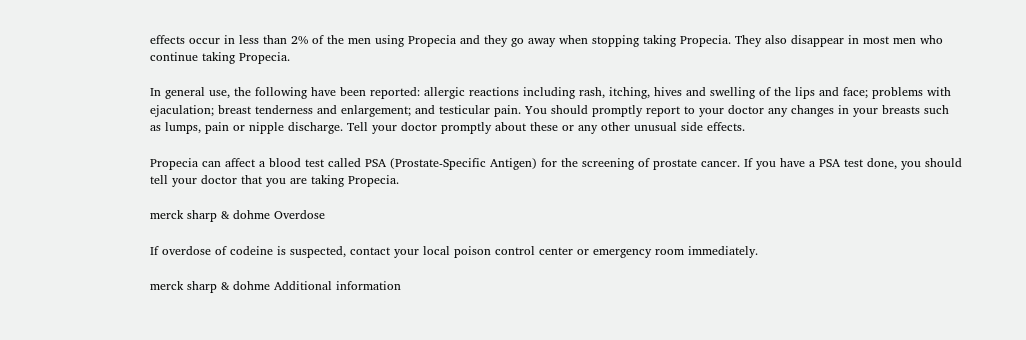effects occur in less than 2% of the men using Propecia and they go away when stopping taking Propecia. They also disappear in most men who continue taking Propecia.

In general use, the following have been reported: allergic reactions including rash, itching, hives and swelling of the lips and face; problems with ejaculation; breast tenderness and enlargement; and testicular pain. You should promptly report to your doctor any changes in your breasts such as lumps, pain or nipple discharge. Tell your doctor promptly about these or any other unusual side effects.

Propecia can affect a blood test called PSA (Prostate-Specific Antigen) for the screening of prostate cancer. If you have a PSA test done, you should tell your doctor that you are taking Propecia.

merck sharp & dohme Overdose

If overdose of codeine is suspected, contact your local poison control center or emergency room immediately.

merck sharp & dohme Additional information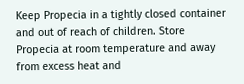Keep Propecia in a tightly closed container and out of reach of children. Store Propecia at room temperature and away from excess heat and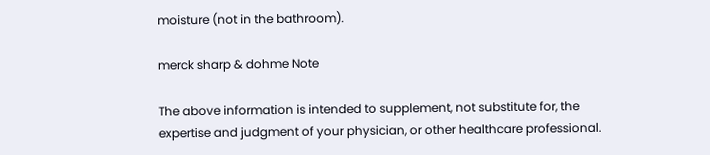moisture (not in the bathroom).

merck sharp & dohme Note

The above information is intended to supplement, not substitute for, the expertise and judgment of your physician, or other healthcare professional.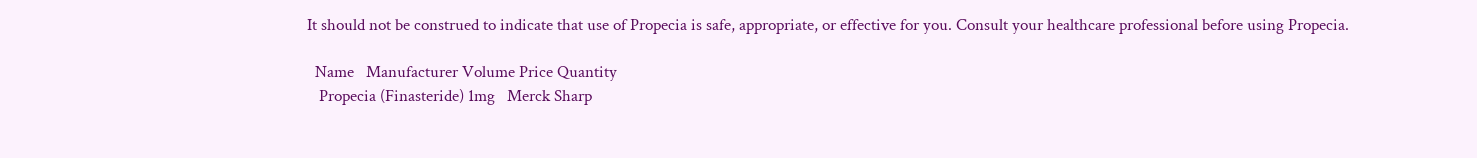It should not be construed to indicate that use of Propecia is safe, appropriate, or effective for you. Consult your healthcare professional before using Propecia.

  Name   Manufacturer Volume Price Quantity
   Propecia (Finasteride) 1mg   Merck Sharp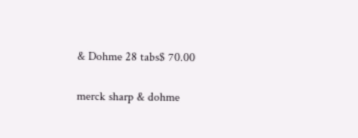& Dohme 28 tabs$ 70.00

merck sharp & dohme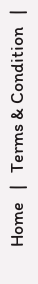Home   |   Terms & Condition   |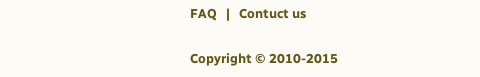FAQ   |   Contuct us

Copyright © 2010-2015